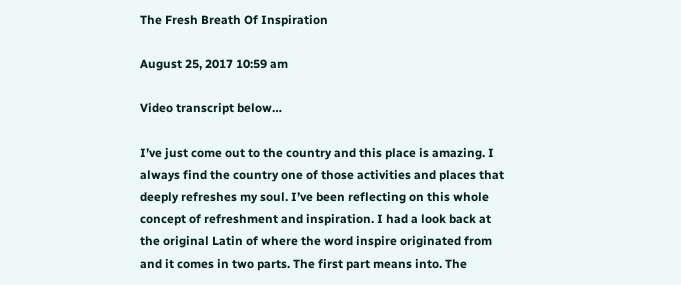The Fresh Breath Of Inspiration

August 25, 2017 10:59 am

Video transcript below…

I’ve just come out to the country and this place is amazing. I always find the country one of those activities and places that deeply refreshes my soul. I’ve been reflecting on this whole concept of refreshment and inspiration. I had a look back at the original Latin of where the word inspire originated from and it comes in two parts. The first part means into. The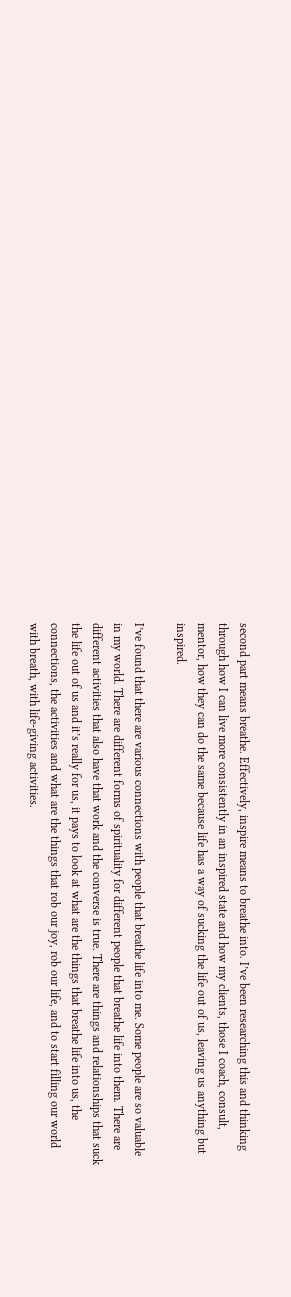second part means breathe. Effectively, inspire means to breathe into. I’ve been researching this and thinking through how I can live more consistently in an inspired state and how my clients, those I coach, consult, mentor, how they can do the same because life has a way of sucking the life out of us, leaving us anything but inspired.

I’ve found that there are various connections with people that breathe life into me. Some people are so valuable in my world. There are different forms of spirituality for different people that breathe life into them. There are different activities that also have that work and the converse is true. There are things and relationships that suck the life out of us and it’s really for us, it pays to look at what are the things that breathe life into us, the connections, the activities and what are the things that rob our joy, rob our life, and to start filling our world with breath, with life-giving activities.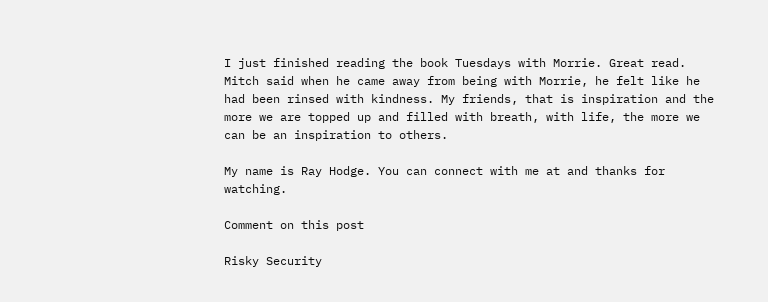I just finished reading the book Tuesdays with Morrie. Great read. Mitch said when he came away from being with Morrie, he felt like he had been rinsed with kindness. My friends, that is inspiration and the more we are topped up and filled with breath, with life, the more we can be an inspiration to others.

My name is Ray Hodge. You can connect with me at and thanks for watching.

Comment on this post

Risky Security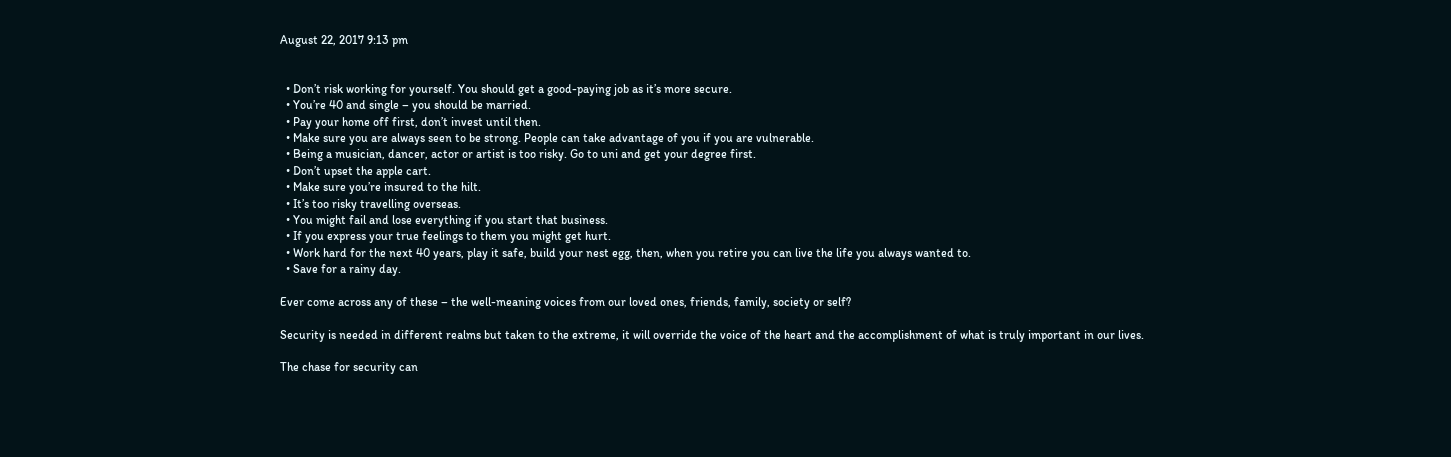August 22, 2017 9:13 pm


  • Don’t risk working for yourself. You should get a good-paying job as it’s more secure.
  • You’re 40 and single – you should be married.
  • Pay your home off first, don’t invest until then.
  • Make sure you are always seen to be strong. People can take advantage of you if you are vulnerable.
  • Being a musician, dancer, actor or artist is too risky. Go to uni and get your degree first.
  • Don’t upset the apple cart.
  • Make sure you’re insured to the hilt.
  • It’s too risky travelling overseas.
  • You might fail and lose everything if you start that business.
  • If you express your true feelings to them you might get hurt.
  • Work hard for the next 40 years, play it safe, build your nest egg, then, when you retire you can live the life you always wanted to.
  • Save for a rainy day.

Ever come across any of these – the well-meaning voices from our loved ones, friends, family, society or self?

Security is needed in different realms but taken to the extreme, it will override the voice of the heart and the accomplishment of what is truly important in our lives.

The chase for security can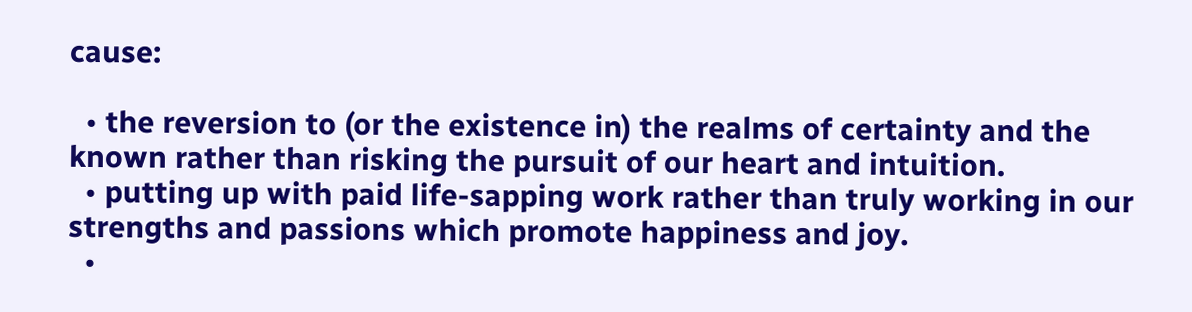cause:

  • the reversion to (or the existence in) the realms of certainty and the known rather than risking the pursuit of our heart and intuition.
  • putting up with paid life-sapping work rather than truly working in our strengths and passions which promote happiness and joy.
  •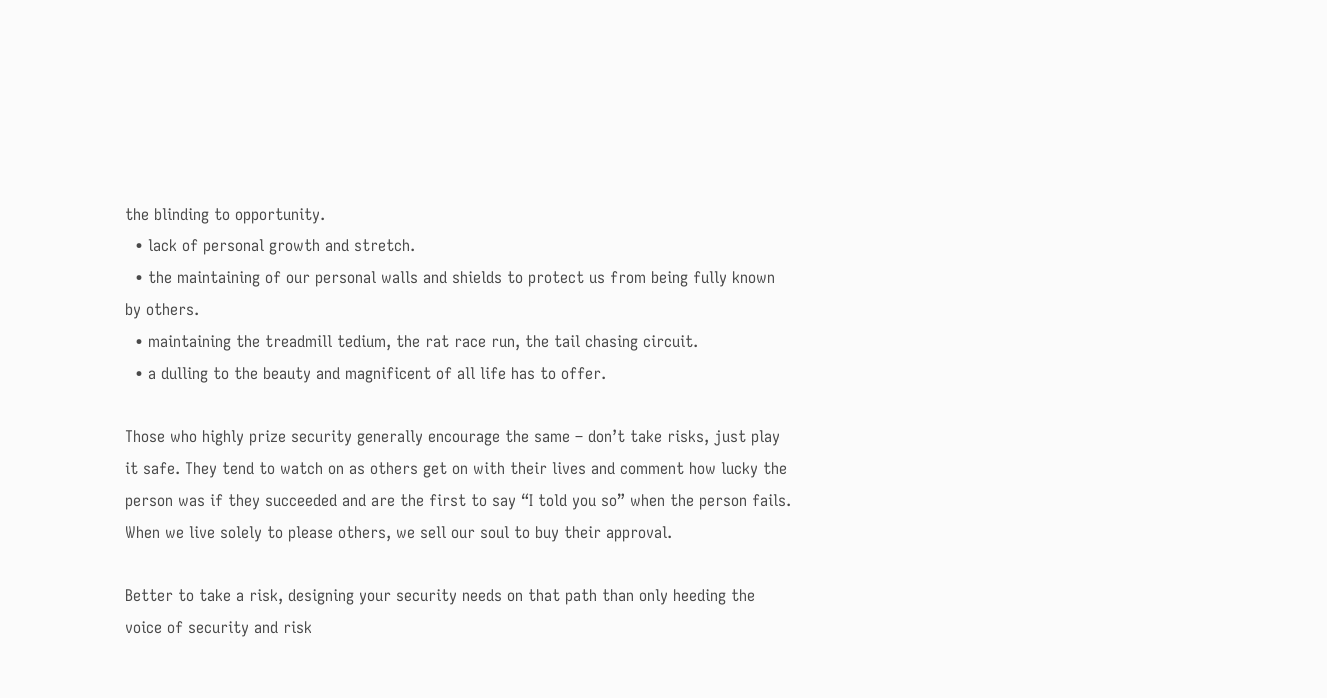the blinding to opportunity.
  • lack of personal growth and stretch.
  • the maintaining of our personal walls and shields to protect us from being fully known by others.
  • maintaining the treadmill tedium, the rat race run, the tail chasing circuit.
  • a dulling to the beauty and magnificent of all life has to offer.

Those who highly prize security generally encourage the same – don’t take risks, just play it safe. They tend to watch on as others get on with their lives and comment how lucky the person was if they succeeded and are the first to say “I told you so” when the person fails. When we live solely to please others, we sell our soul to buy their approval.

Better to take a risk, designing your security needs on that path than only heeding the voice of security and risk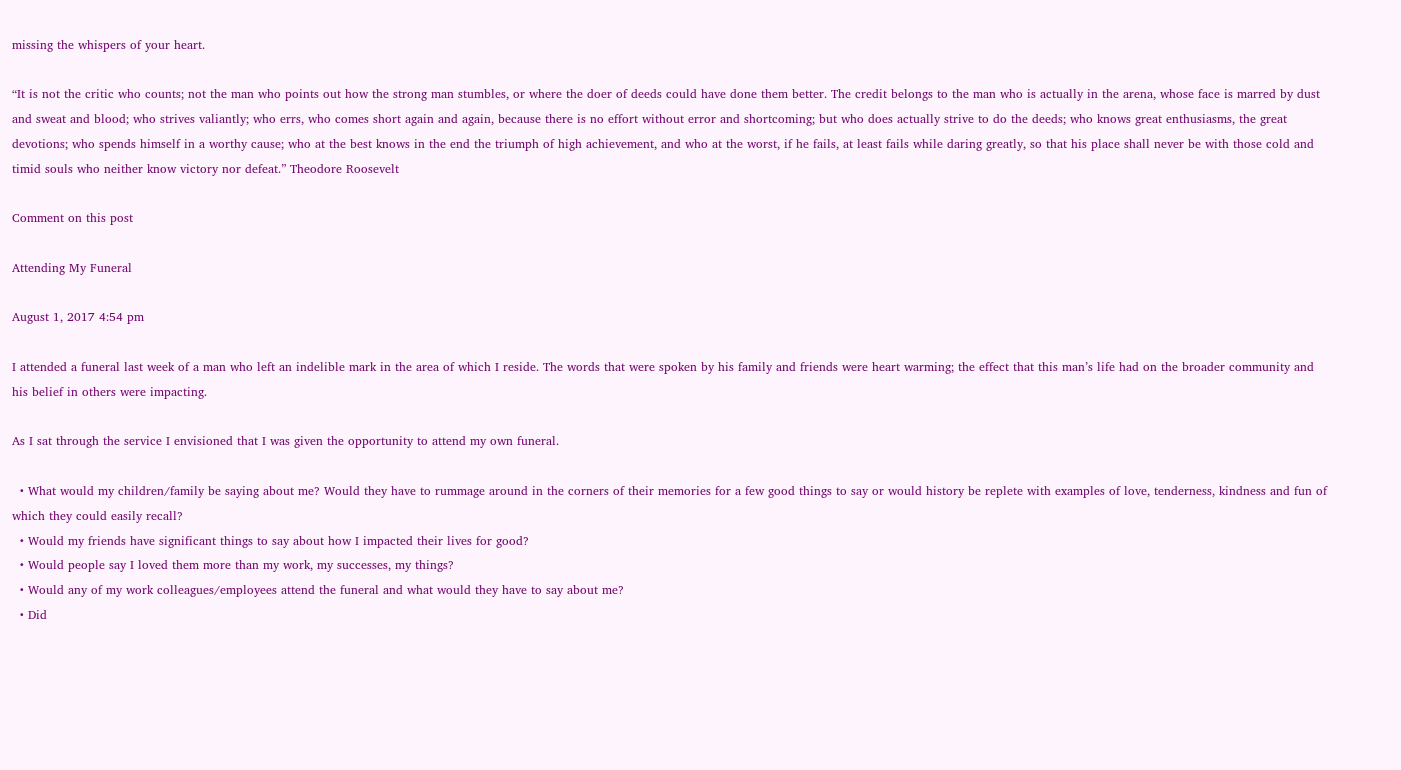missing the whispers of your heart.

“It is not the critic who counts; not the man who points out how the strong man stumbles, or where the doer of deeds could have done them better. The credit belongs to the man who is actually in the arena, whose face is marred by dust and sweat and blood; who strives valiantly; who errs, who comes short again and again, because there is no effort without error and shortcoming; but who does actually strive to do the deeds; who knows great enthusiasms, the great devotions; who spends himself in a worthy cause; who at the best knows in the end the triumph of high achievement, and who at the worst, if he fails, at least fails while daring greatly, so that his place shall never be with those cold and timid souls who neither know victory nor defeat.” Theodore Roosevelt

Comment on this post

Attending My Funeral

August 1, 2017 4:54 pm

I attended a funeral last week of a man who left an indelible mark in the area of which I reside. The words that were spoken by his family and friends were heart warming; the effect that this man’s life had on the broader community and his belief in others were impacting.

As I sat through the service I envisioned that I was given the opportunity to attend my own funeral.

  • What would my children/family be saying about me? Would they have to rummage around in the corners of their memories for a few good things to say or would history be replete with examples of love, tenderness, kindness and fun of which they could easily recall?
  • Would my friends have significant things to say about how I impacted their lives for good?
  • Would people say I loved them more than my work, my successes, my things?
  • Would any of my work colleagues/employees attend the funeral and what would they have to say about me?
  • Did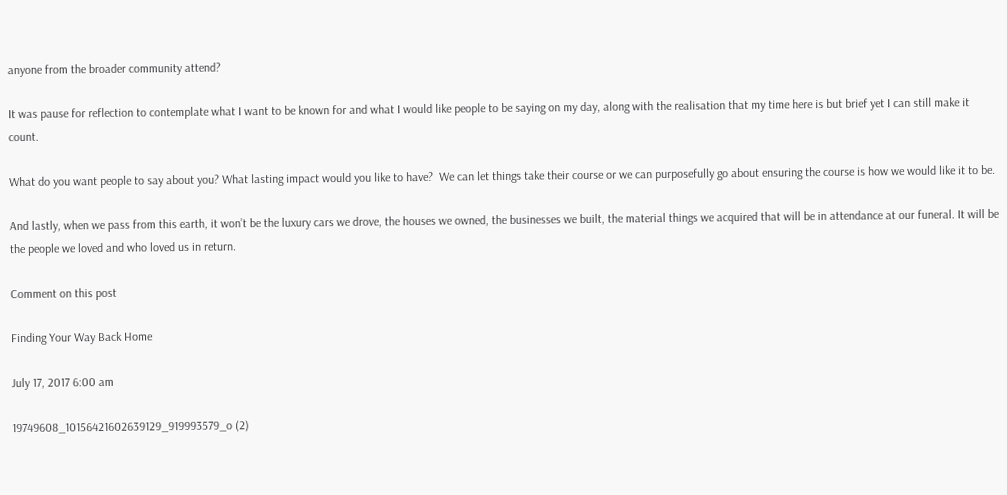anyone from the broader community attend?

It was pause for reflection to contemplate what I want to be known for and what I would like people to be saying on my day, along with the realisation that my time here is but brief yet I can still make it count.

What do you want people to say about you? What lasting impact would you like to have?  We can let things take their course or we can purposefully go about ensuring the course is how we would like it to be.

And lastly, when we pass from this earth, it won’t be the luxury cars we drove, the houses we owned, the businesses we built, the material things we acquired that will be in attendance at our funeral. It will be the people we loved and who loved us in return.

Comment on this post

Finding Your Way Back Home

July 17, 2017 6:00 am

19749608_10156421602639129_919993579_o (2)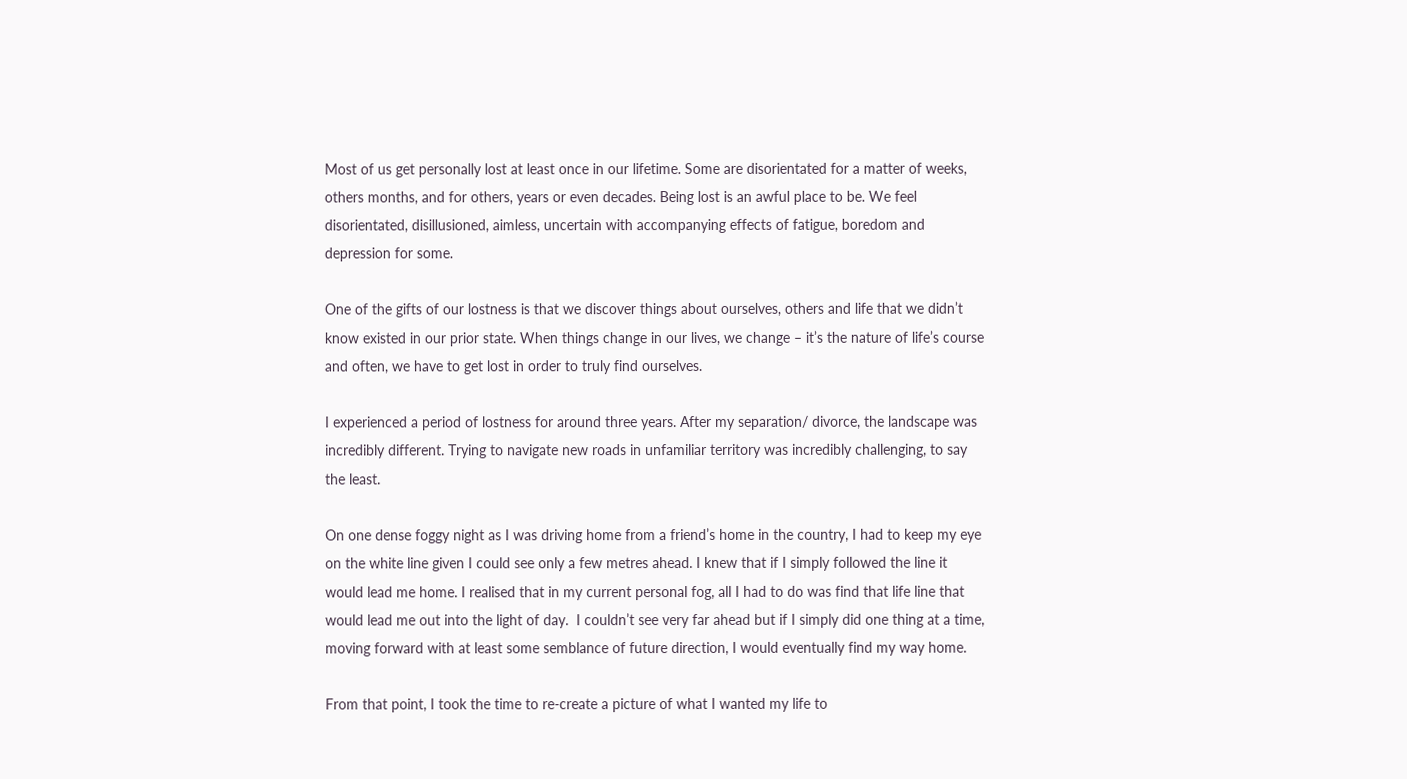Most of us get personally lost at least once in our lifetime. Some are disorientated for a matter of weeks,  others months, and for others, years or even decades. Being lost is an awful place to be. We feel disorientated, disillusioned, aimless, uncertain with accompanying effects of fatigue, boredom and depression for some.

One of the gifts of our lostness is that we discover things about ourselves, others and life that we didn’t know existed in our prior state. When things change in our lives, we change – it’s the nature of life’s course and often, we have to get lost in order to truly find ourselves.

I experienced a period of lostness for around three years. After my separation/ divorce, the landscape was incredibly different. Trying to navigate new roads in unfamiliar territory was incredibly challenging, to say the least.

On one dense foggy night as I was driving home from a friend’s home in the country, I had to keep my eye on the white line given I could see only a few metres ahead. I knew that if I simply followed the line it would lead me home. I realised that in my current personal fog, all I had to do was find that life line that would lead me out into the light of day.  I couldn’t see very far ahead but if I simply did one thing at a time, moving forward with at least some semblance of future direction, I would eventually find my way home.

From that point, I took the time to re-create a picture of what I wanted my life to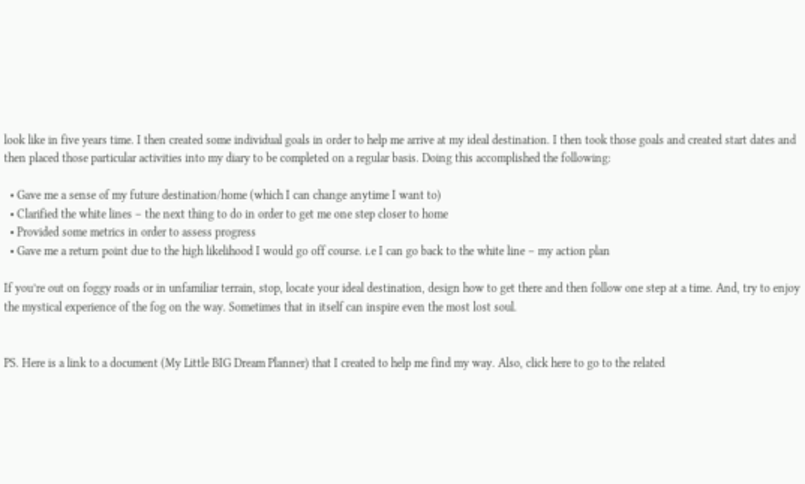look like in five years time. I then created some individual goals in order to help me arrive at my ideal destination. I then took those goals and created start dates and then placed those particular activities into my diary to be completed on a regular basis. Doing this accomplished the following:

  • Gave me a sense of my future destination/home (which I can change anytime I want to)
  • Clarified the white lines – the next thing to do in order to get me one step closer to home
  • Provided some metrics in order to assess progress
  • Gave me a return point due to the high likelihood I would go off course. i.e I can go back to the white line – my action plan

If you’re out on foggy roads or in unfamiliar terrain, stop, locate your ideal destination, design how to get there and then follow one step at a time. And, try to enjoy the mystical experience of the fog on the way. Sometimes that in itself can inspire even the most lost soul.


PS. Here is a link to a document (My Little BIG Dream Planner) that I created to help me find my way. Also, click here to go to the related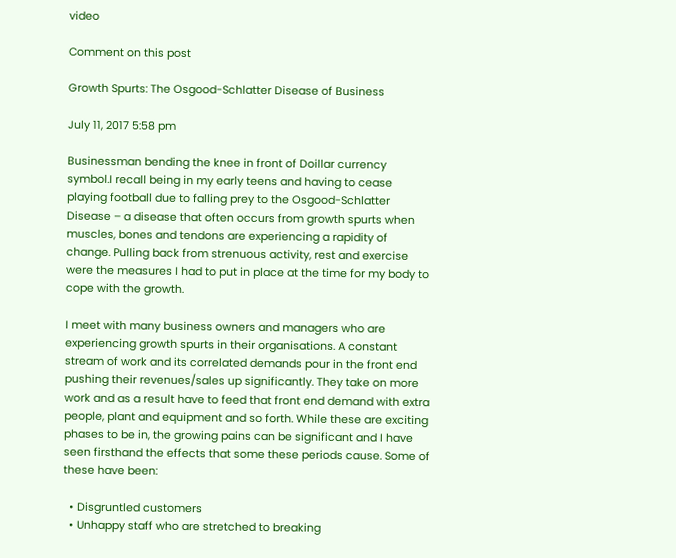video

Comment on this post

Growth Spurts: The Osgood-Schlatter Disease of Business

July 11, 2017 5:58 pm

Businessman bending the knee in front of Doillar currency symbol.I recall being in my early teens and having to cease playing football due to falling prey to the Osgood-Schlatter Disease – a disease that often occurs from growth spurts when muscles, bones and tendons are experiencing a rapidity of change. Pulling back from strenuous activity, rest and exercise were the measures I had to put in place at the time for my body to cope with the growth.

I meet with many business owners and managers who are experiencing growth spurts in their organisations. A constant stream of work and its correlated demands pour in the front end pushing their revenues/sales up significantly. They take on more work and as a result have to feed that front end demand with extra people, plant and equipment and so forth. While these are exciting phases to be in, the growing pains can be significant and I have seen firsthand the effects that some these periods cause. Some of these have been:

  • Disgruntled customers
  • Unhappy staff who are stretched to breaking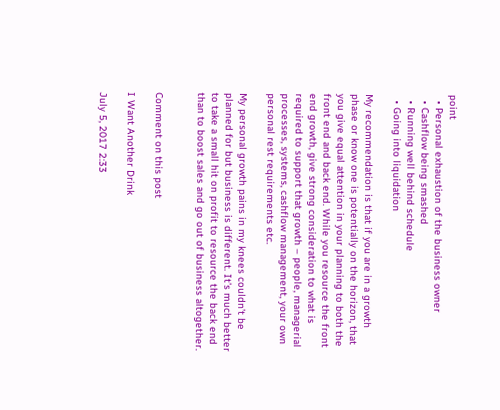point
  • Personal exhaustion of the business owner
  • Cashflow being smashed
  • Running well behind schedule
  • Going into liquidation

My recommendation is that if you are in a growth phase or know one is potentially on the horizon, that you give equal attention in your planning to both the front end and back end. While you resource the front end growth, give strong consideration to what is required to support that growth – people, managerial processes, systems, cashflow management, your own personal rest requirements etc.

My personal growth pains in my knees couldn’t be planned for but business is different. It’s much better to take a small hit on profit to resource the back end than to boost sales and go out of business altogether.


Comment on this post

I Want Another Drink

July 5, 2017 2:33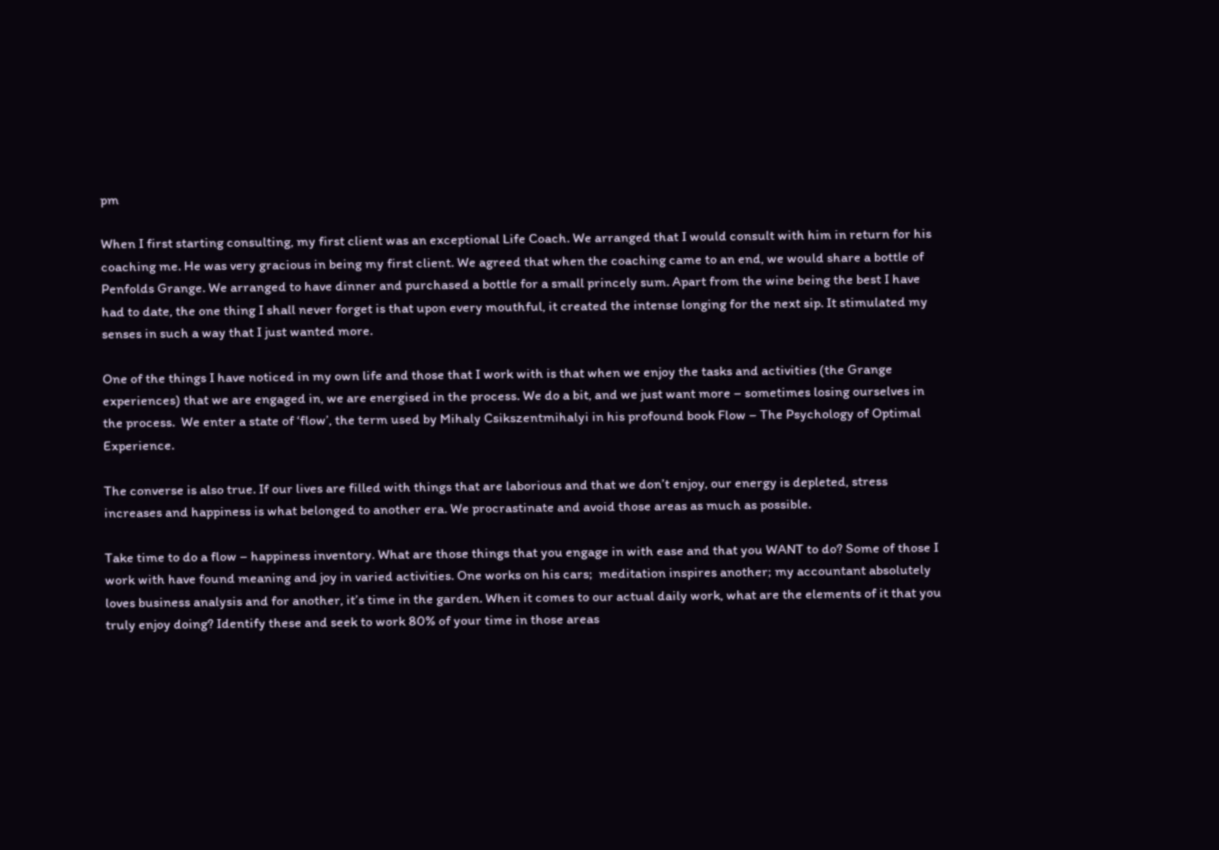pm

When I first starting consulting, my first client was an exceptional Life Coach. We arranged that I would consult with him in return for his coaching me. He was very gracious in being my first client. We agreed that when the coaching came to an end, we would share a bottle of Penfolds Grange. We arranged to have dinner and purchased a bottle for a small princely sum. Apart from the wine being the best I have had to date, the one thing I shall never forget is that upon every mouthful, it created the intense longing for the next sip. It stimulated my senses in such a way that I just wanted more.

One of the things I have noticed in my own life and those that I work with is that when we enjoy the tasks and activities (the Grange experiences) that we are engaged in, we are energised in the process. We do a bit, and we just want more – sometimes losing ourselves in the process.  We enter a state of ‘flow’, the term used by Mihaly Csikszentmihalyi in his profound book Flow – The Psychology of Optimal Experience.

The converse is also true. If our lives are filled with things that are laborious and that we don’t enjoy, our energy is depleted, stress increases and happiness is what belonged to another era. We procrastinate and avoid those areas as much as possible.

Take time to do a flow – happiness inventory. What are those things that you engage in with ease and that you WANT to do? Some of those I work with have found meaning and joy in varied activities. One works on his cars;  meditation inspires another; my accountant absolutely loves business analysis and for another, it’s time in the garden. When it comes to our actual daily work, what are the elements of it that you truly enjoy doing? Identify these and seek to work 80% of your time in those areas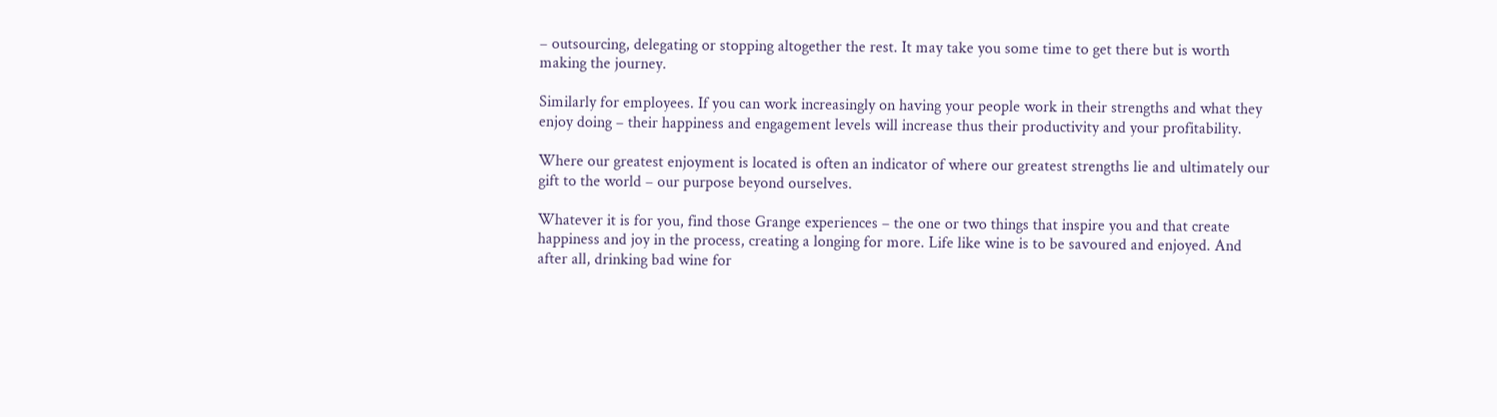– outsourcing, delegating or stopping altogether the rest. It may take you some time to get there but is worth making the journey.

Similarly for employees. If you can work increasingly on having your people work in their strengths and what they enjoy doing – their happiness and engagement levels will increase thus their productivity and your profitability.

Where our greatest enjoyment is located is often an indicator of where our greatest strengths lie and ultimately our gift to the world – our purpose beyond ourselves.

Whatever it is for you, find those Grange experiences – the one or two things that inspire you and that create happiness and joy in the process, creating a longing for more. Life like wine is to be savoured and enjoyed. And after all, drinking bad wine for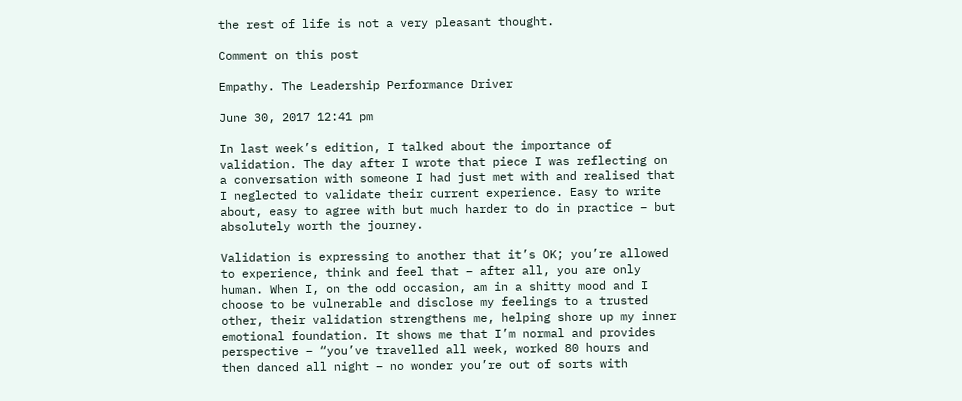the rest of life is not a very pleasant thought.

Comment on this post

Empathy. The Leadership Performance Driver

June 30, 2017 12:41 pm

In last week’s edition, I talked about the importance of validation. The day after I wrote that piece I was reflecting on a conversation with someone I had just met with and realised that I neglected to validate their current experience. Easy to write about, easy to agree with but much harder to do in practice – but absolutely worth the journey.

Validation is expressing to another that it’s OK; you’re allowed to experience, think and feel that – after all, you are only human. When I, on the odd occasion, am in a shitty mood and I choose to be vulnerable and disclose my feelings to a trusted other, their validation strengthens me, helping shore up my inner emotional foundation. It shows me that I’m normal and provides perspective – “you’ve travelled all week, worked 80 hours and then danced all night – no wonder you’re out of sorts with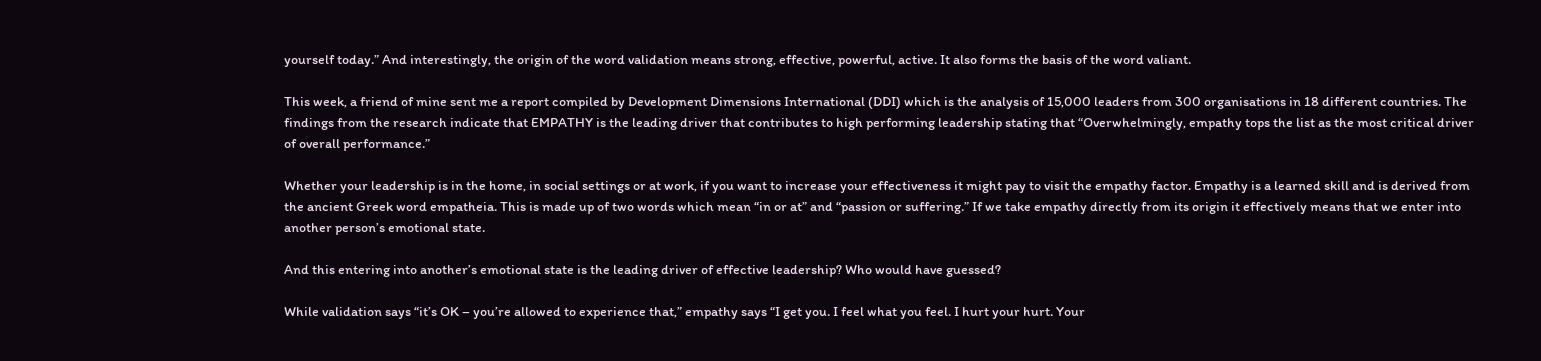yourself today.” And interestingly, the origin of the word validation means strong, effective, powerful, active. It also forms the basis of the word valiant.

This week, a friend of mine sent me a report compiled by Development Dimensions International (DDI) which is the analysis of 15,000 leaders from 300 organisations in 18 different countries. The findings from the research indicate that EMPATHY is the leading driver that contributes to high performing leadership stating that “Overwhelmingly, empathy tops the list as the most critical driver of overall performance.”

Whether your leadership is in the home, in social settings or at work, if you want to increase your effectiveness it might pay to visit the empathy factor. Empathy is a learned skill and is derived from the ancient Greek word empatheia. This is made up of two words which mean “in or at” and “passion or suffering.” If we take empathy directly from its origin it effectively means that we enter into another person’s emotional state.

And this entering into another’s emotional state is the leading driver of effective leadership? Who would have guessed?

While validation says “it’s OK – you’re allowed to experience that,” empathy says “I get you. I feel what you feel. I hurt your hurt. Your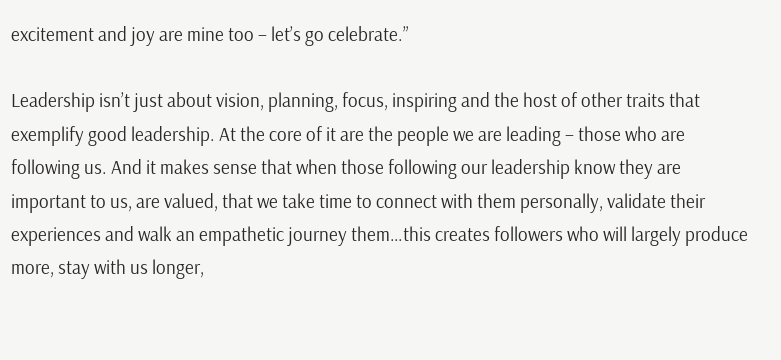excitement and joy are mine too – let’s go celebrate.”

Leadership isn’t just about vision, planning, focus, inspiring and the host of other traits that exemplify good leadership. At the core of it are the people we are leading – those who are following us. And it makes sense that when those following our leadership know they are important to us, are valued, that we take time to connect with them personally, validate their experiences and walk an empathetic journey them…this creates followers who will largely produce more, stay with us longer,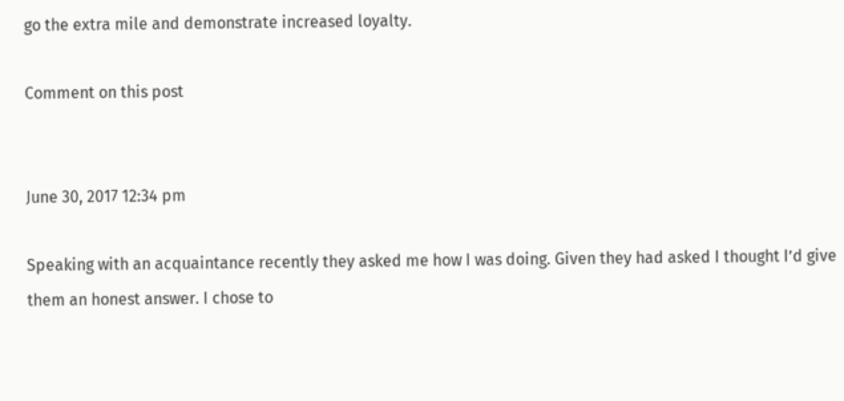go the extra mile and demonstrate increased loyalty.

Comment on this post


June 30, 2017 12:34 pm

Speaking with an acquaintance recently they asked me how I was doing. Given they had asked I thought I’d give them an honest answer. I chose to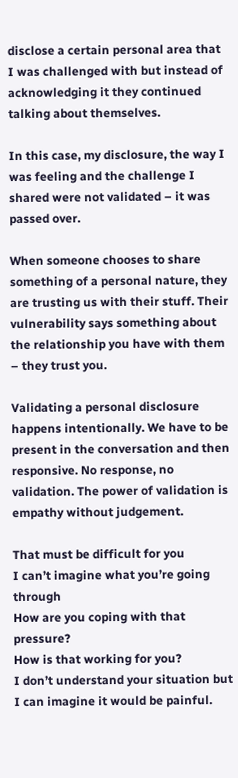disclose a certain personal area that I was challenged with but instead of acknowledging it they continued talking about themselves.

In this case, my disclosure, the way I was feeling and the challenge I shared were not validated – it was passed over.

When someone chooses to share something of a personal nature, they are trusting us with their stuff. Their vulnerability says something about the relationship you have with them – they trust you.

Validating a personal disclosure happens intentionally. We have to be present in the conversation and then responsive. No response, no validation. The power of validation is empathy without judgement.

That must be difficult for you
I can’t imagine what you’re going through
How are you coping with that pressure?
How is that working for you?
I don’t understand your situation but I can imagine it would be painful.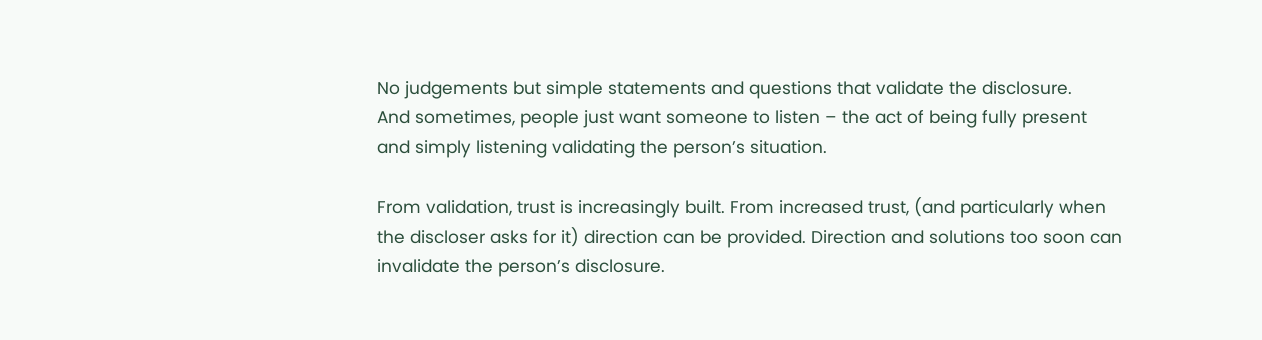No judgements but simple statements and questions that validate the disclosure.
And sometimes, people just want someone to listen – the act of being fully present and simply listening validating the person’s situation.

From validation, trust is increasingly built. From increased trust, (and particularly when the discloser asks for it) direction can be provided. Direction and solutions too soon can invalidate the person’s disclosure.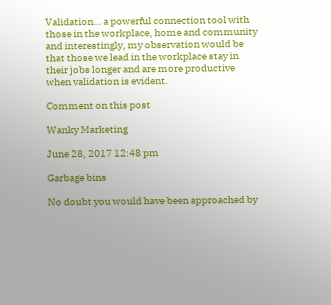Validation… a powerful connection tool with those in the workplace, home and community and interestingly, my observation would be that those we lead in the workplace stay in their jobs longer and are more productive when validation is evident.

Comment on this post

Wanky Marketing

June 28, 2017 12:48 pm

Garbage bins

No doubt you would have been approached by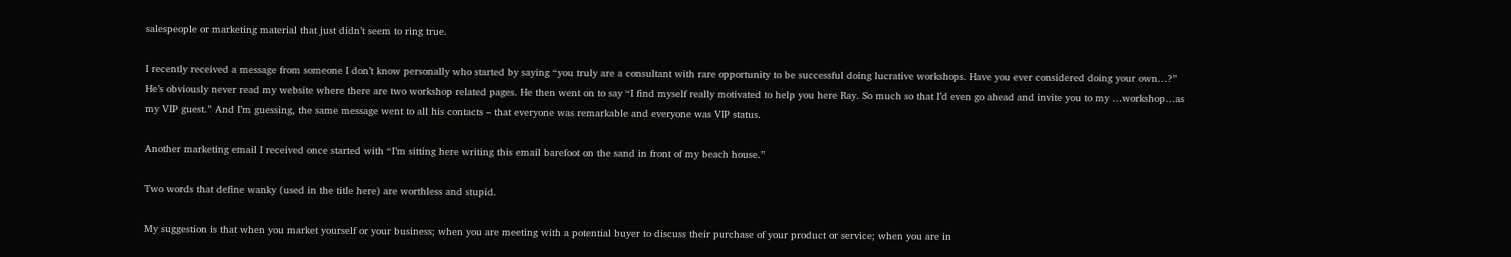salespeople or marketing material that just didn’t seem to ring true.

I recently received a message from someone I don’t know personally who started by saying “you truly are a consultant with rare opportunity to be successful doing lucrative workshops. Have you ever considered doing your own…?” He’s obviously never read my website where there are two workshop related pages. He then went on to say “I find myself really motivated to help you here Ray. So much so that I’d even go ahead and invite you to my …workshop…as my VIP guest.” And I’m guessing, the same message went to all his contacts – that everyone was remarkable and everyone was VIP status.

Another marketing email I received once started with “I’m sitting here writing this email barefoot on the sand in front of my beach house.”

Two words that define wanky (used in the title here) are worthless and stupid.

My suggestion is that when you market yourself or your business; when you are meeting with a potential buyer to discuss their purchase of your product or service; when you are in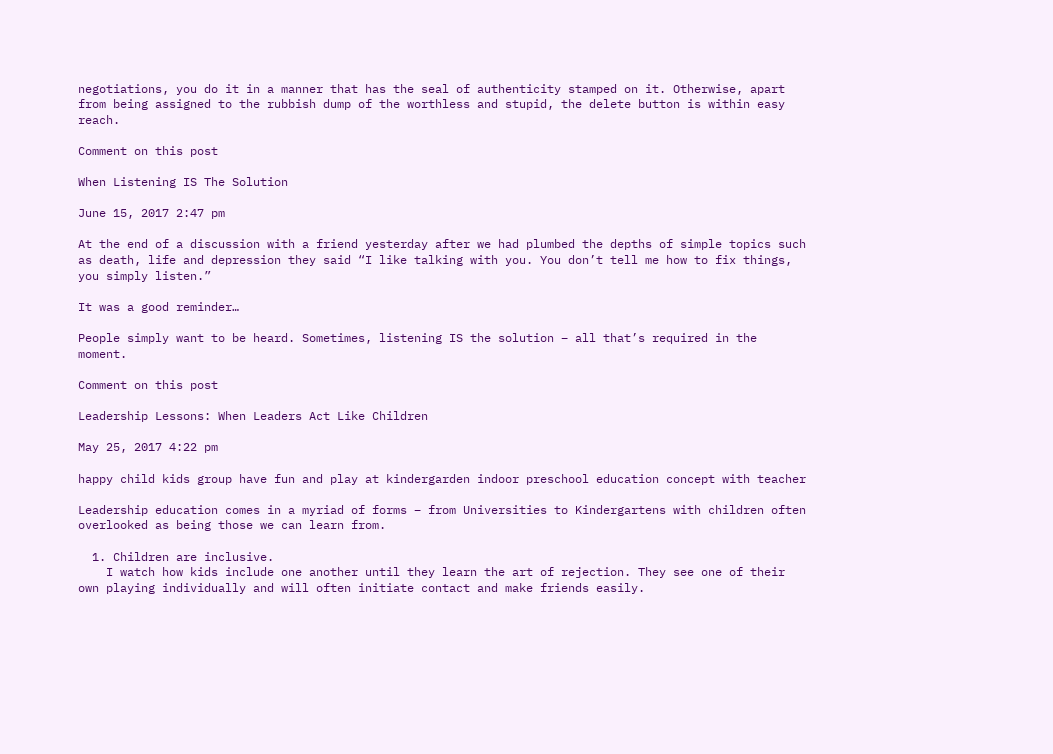negotiations, you do it in a manner that has the seal of authenticity stamped on it. Otherwise, apart from being assigned to the rubbish dump of the worthless and stupid, the delete button is within easy reach.

Comment on this post

When Listening IS The Solution

June 15, 2017 2:47 pm

At the end of a discussion with a friend yesterday after we had plumbed the depths of simple topics such as death, life and depression they said “I like talking with you. You don’t tell me how to fix things, you simply listen.”

It was a good reminder…

People simply want to be heard. Sometimes, listening IS the solution – all that’s required in the moment.

Comment on this post

Leadership Lessons: When Leaders Act Like Children

May 25, 2017 4:22 pm

happy child kids group have fun and play at kindergarden indoor preschool education concept with teacher

Leadership education comes in a myriad of forms – from Universities to Kindergartens with children often overlooked as being those we can learn from.

  1. Children are inclusive.
    I watch how kids include one another until they learn the art of rejection. They see one of their own playing individually and will often initiate contact and make friends easily.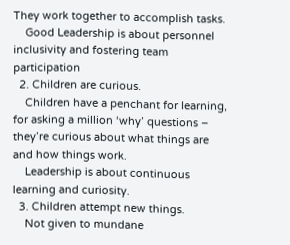They work together to accomplish tasks.
    Good Leadership is about personnel inclusivity and fostering team participation
  2. Children are curious.
    Children have a penchant for learning, for asking a million ‘why’ questions – they’re curious about what things are and how things work.
    Leadership is about continuous learning and curiosity.
  3. Children attempt new things.
    Not given to mundane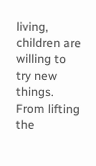living, children are willing to try new things. From lifting the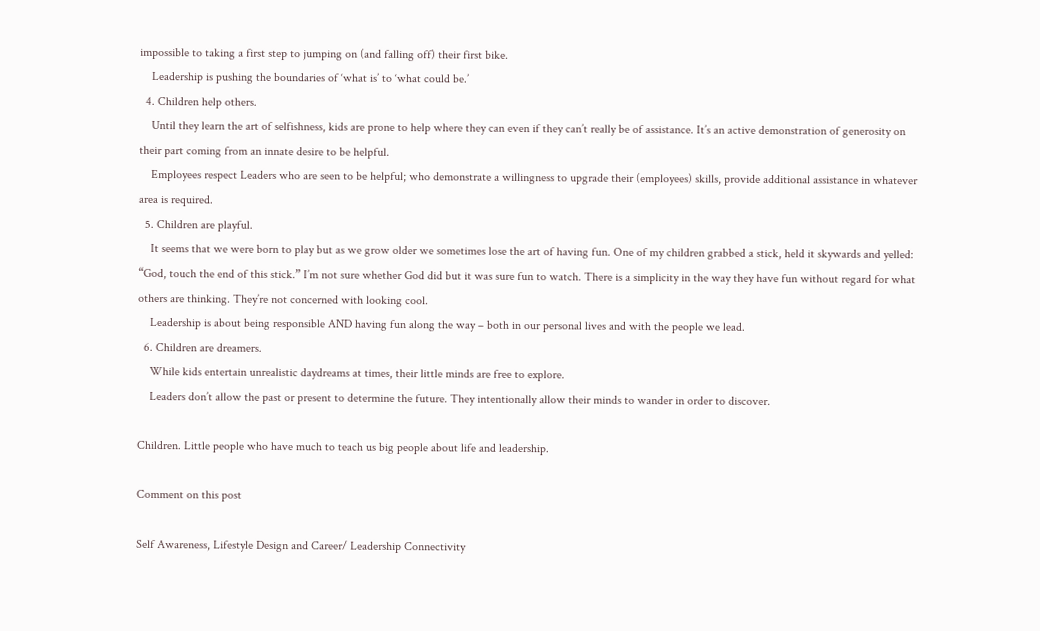impossible to taking a first step to jumping on (and falling off) their first bike.
    Leadership is pushing the boundaries of ‘what is’ to ‘what could be.’
  4. Children help others.
    Until they learn the art of selfishness, kids are prone to help where they can even if they can’t really be of assistance. It’s an active demonstration of generosity on their part coming from an innate desire to be helpful.
    Employees respect Leaders who are seen to be helpful; who demonstrate a willingness to upgrade their (employees) skills, provide additional assistance in whatever area is required.
  5. Children are playful.
    It seems that we were born to play but as we grow older we sometimes lose the art of having fun. One of my children grabbed a stick, held it skywards and yelled: “God, touch the end of this stick.” I’m not sure whether God did but it was sure fun to watch. There is a simplicity in the way they have fun without regard for what others are thinking. They’re not concerned with looking cool.
    Leadership is about being responsible AND having fun along the way – both in our personal lives and with the people we lead.
  6. Children are dreamers.
    While kids entertain unrealistic daydreams at times, their little minds are free to explore.
    Leaders don’t allow the past or present to determine the future. They intentionally allow their minds to wander in order to discover.

Children. Little people who have much to teach us big people about life and leadership.

Comment on this post

Self Awareness, Lifestyle Design and Career/ Leadership Connectivity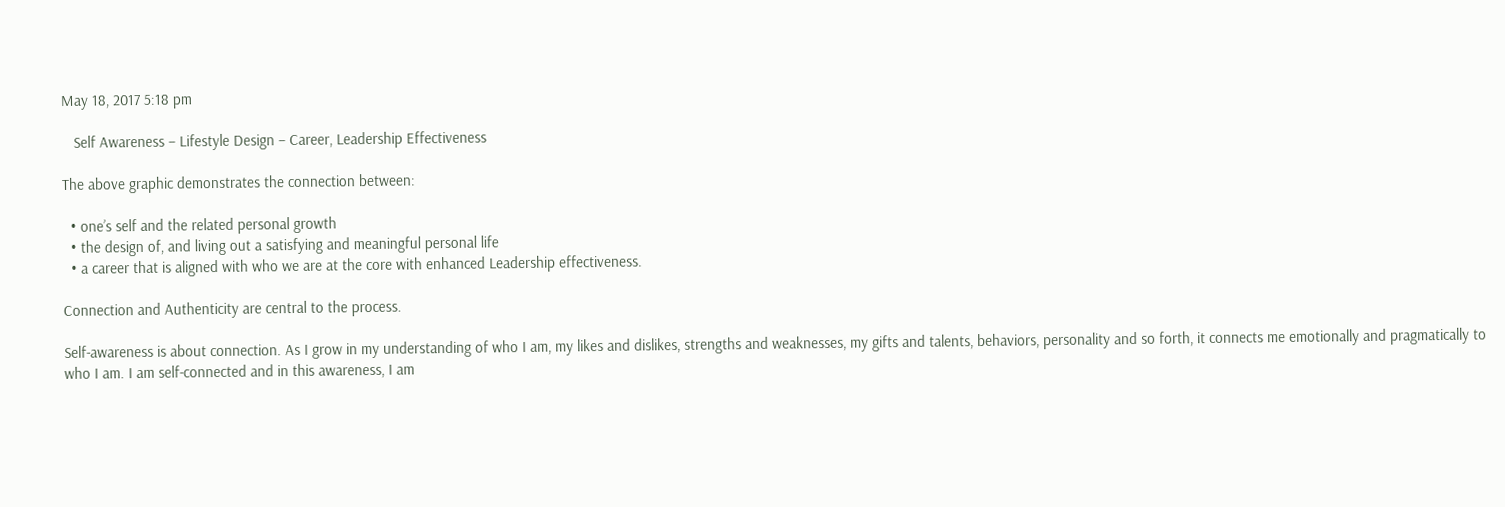May 18, 2017 5:18 pm

   Self Awareness – Lifestyle Design – Career, Leadership Effectiveness

The above graphic demonstrates the connection between:

  • one’s self and the related personal growth
  • the design of, and living out a satisfying and meaningful personal life
  • a career that is aligned with who we are at the core with enhanced Leadership effectiveness.

Connection and Authenticity are central to the process.

Self-awareness is about connection. As I grow in my understanding of who I am, my likes and dislikes, strengths and weaknesses, my gifts and talents, behaviors, personality and so forth, it connects me emotionally and pragmatically to who I am. I am self-connected and in this awareness, I am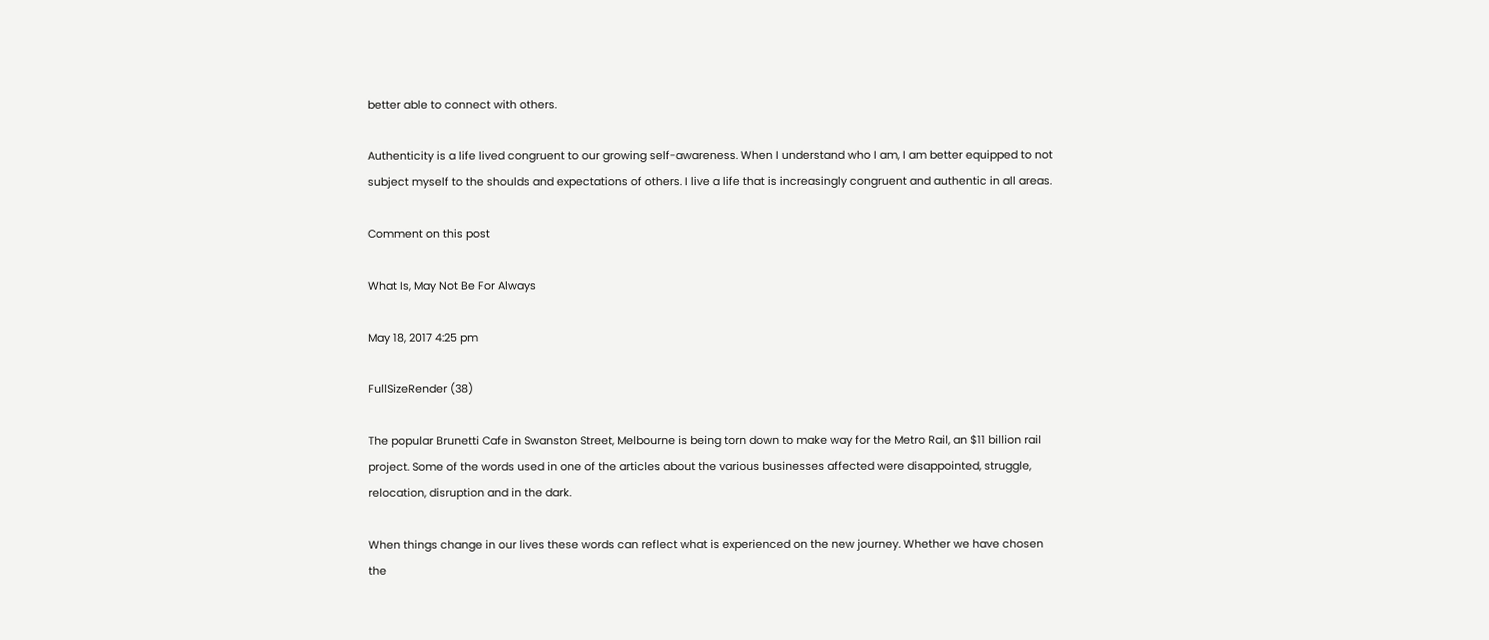better able to connect with others.

Authenticity is a life lived congruent to our growing self-awareness. When I understand who I am, I am better equipped to not subject myself to the shoulds and expectations of others. I live a life that is increasingly congruent and authentic in all areas.

Comment on this post

What Is, May Not Be For Always

May 18, 2017 4:25 pm

FullSizeRender (38)

The popular Brunetti Cafe in Swanston Street, Melbourne is being torn down to make way for the Metro Rail, an $11 billion rail project. Some of the words used in one of the articles about the various businesses affected were disappointed, struggle, relocation, disruption and in the dark.

When things change in our lives these words can reflect what is experienced on the new journey. Whether we have chosen the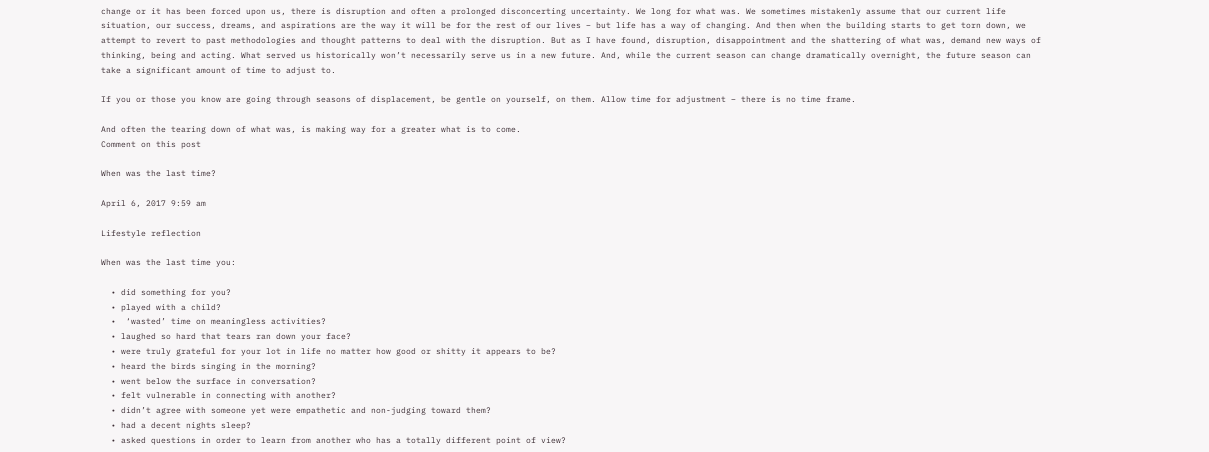change or it has been forced upon us, there is disruption and often a prolonged disconcerting uncertainty. We long for what was. We sometimes mistakenly assume that our current life situation, our success, dreams, and aspirations are the way it will be for the rest of our lives – but life has a way of changing. And then when the building starts to get torn down, we attempt to revert to past methodologies and thought patterns to deal with the disruption. But as I have found, disruption, disappointment and the shattering of what was, demand new ways of thinking, being and acting. What served us historically won’t necessarily serve us in a new future. And, while the current season can change dramatically overnight, the future season can take a significant amount of time to adjust to.

If you or those you know are going through seasons of displacement, be gentle on yourself, on them. Allow time for adjustment – there is no time frame.

And often the tearing down of what was, is making way for a greater what is to come.
Comment on this post

When was the last time?

April 6, 2017 9:59 am

Lifestyle reflection

When was the last time you:

  • did something for you?
  • played with a child?
  •  ‘wasted’ time on meaningless activities?
  • laughed so hard that tears ran down your face?
  • were truly grateful for your lot in life no matter how good or shitty it appears to be?
  • heard the birds singing in the morning?
  • went below the surface in conversation?
  • felt vulnerable in connecting with another?
  • didn’t agree with someone yet were empathetic and non-judging toward them?
  • had a decent nights sleep?
  • asked questions in order to learn from another who has a totally different point of view?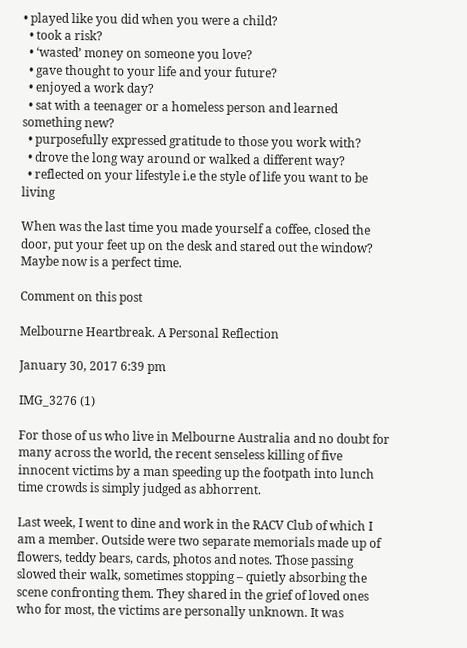• played like you did when you were a child?
  • took a risk?
  • ‘wasted’ money on someone you love?
  • gave thought to your life and your future?
  • enjoyed a work day?
  • sat with a teenager or a homeless person and learned something new?
  • purposefully expressed gratitude to those you work with?
  • drove the long way around or walked a different way?
  • reflected on your lifestyle i.e the style of life you want to be living

When was the last time you made yourself a coffee, closed the door, put your feet up on the desk and stared out the window? Maybe now is a perfect time.

Comment on this post

Melbourne Heartbreak. A Personal Reflection

January 30, 2017 6:39 pm

IMG_3276 (1)

For those of us who live in Melbourne Australia and no doubt for many across the world, the recent senseless killing of five innocent victims by a man speeding up the footpath into lunch time crowds is simply judged as abhorrent.

Last week, I went to dine and work in the RACV Club of which I am a member. Outside were two separate memorials made up of flowers, teddy bears, cards, photos and notes. Those passing slowed their walk, sometimes stopping – quietly absorbing the scene confronting them. They shared in the grief of loved ones who for most, the victims are personally unknown. It was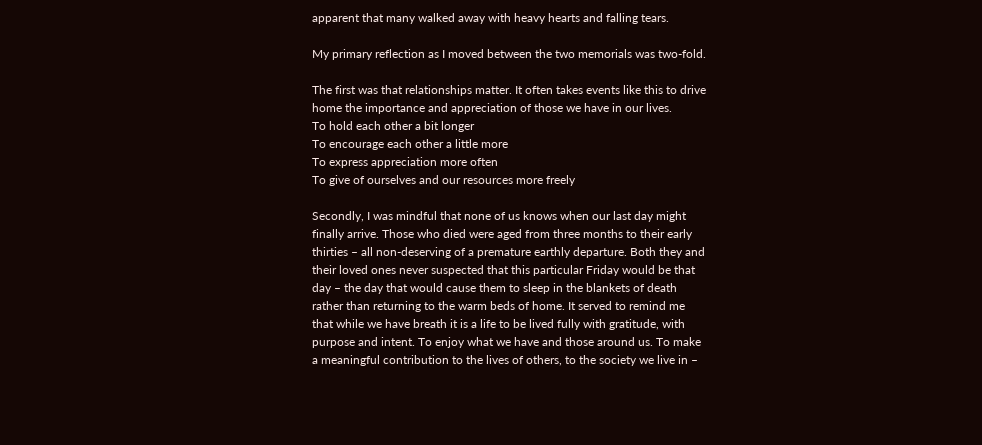apparent that many walked away with heavy hearts and falling tears.

My primary reflection as I moved between the two memorials was two-fold.

The first was that relationships matter. It often takes events like this to drive home the importance and appreciation of those we have in our lives.
To hold each other a bit longer
To encourage each other a little more
To express appreciation more often
To give of ourselves and our resources more freely

Secondly, I was mindful that none of us knows when our last day might finally arrive. Those who died were aged from three months to their early thirties – all non-deserving of a premature earthly departure. Both they and their loved ones never suspected that this particular Friday would be that day – the day that would cause them to sleep in the blankets of death rather than returning to the warm beds of home. It served to remind me that while we have breath it is a life to be lived fully with gratitude, with purpose and intent. To enjoy what we have and those around us. To make a meaningful contribution to the lives of others, to the society we live in –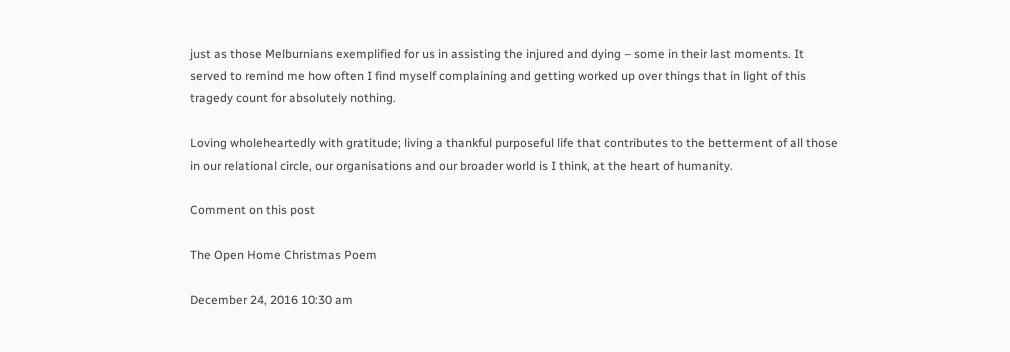just as those Melburnians exemplified for us in assisting the injured and dying – some in their last moments. It served to remind me how often I find myself complaining and getting worked up over things that in light of this tragedy count for absolutely nothing.

Loving wholeheartedly with gratitude; living a thankful purposeful life that contributes to the betterment of all those in our relational circle, our organisations and our broader world is I think, at the heart of humanity.

Comment on this post

The Open Home Christmas Poem

December 24, 2016 10:30 am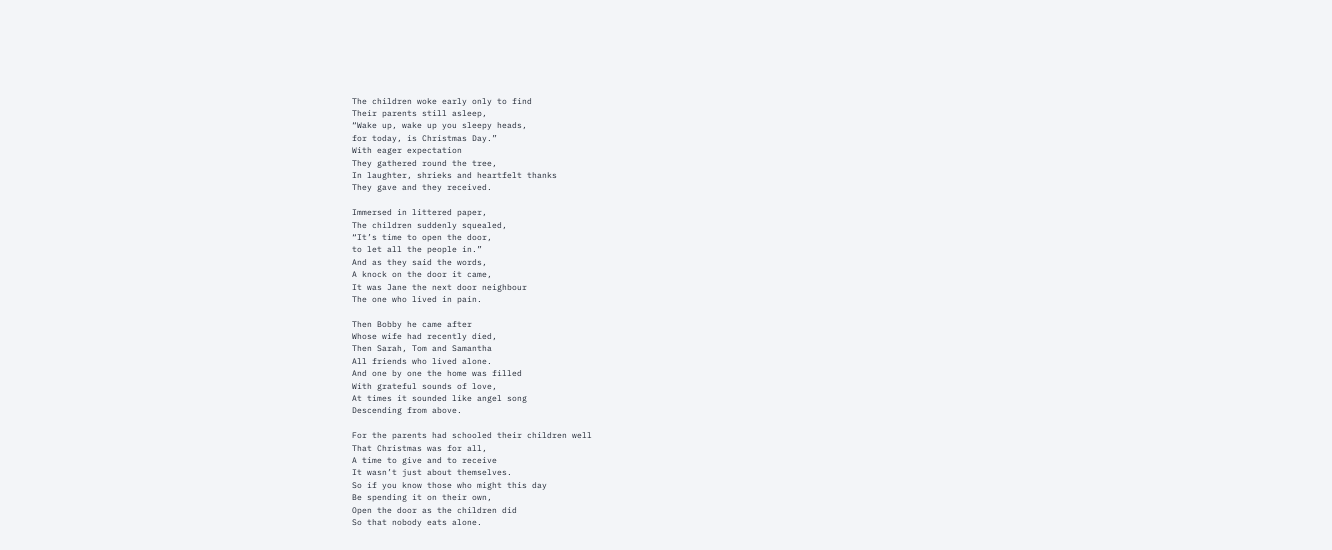The children woke early only to find
Their parents still asleep,
“Wake up, wake up you sleepy heads,
for today, is Christmas Day.”
With eager expectation
They gathered round the tree,
In laughter, shrieks and heartfelt thanks
They gave and they received.

Immersed in littered paper,
The children suddenly squealed,
“It’s time to open the door,
to let all the people in.”
And as they said the words,
A knock on the door it came,
It was Jane the next door neighbour
The one who lived in pain.

Then Bobby he came after
Whose wife had recently died,
Then Sarah, Tom and Samantha
All friends who lived alone.
And one by one the home was filled
With grateful sounds of love,
At times it sounded like angel song
Descending from above.

For the parents had schooled their children well
That Christmas was for all,
A time to give and to receive
It wasn’t just about themselves.
So if you know those who might this day
Be spending it on their own,
Open the door as the children did
So that nobody eats alone.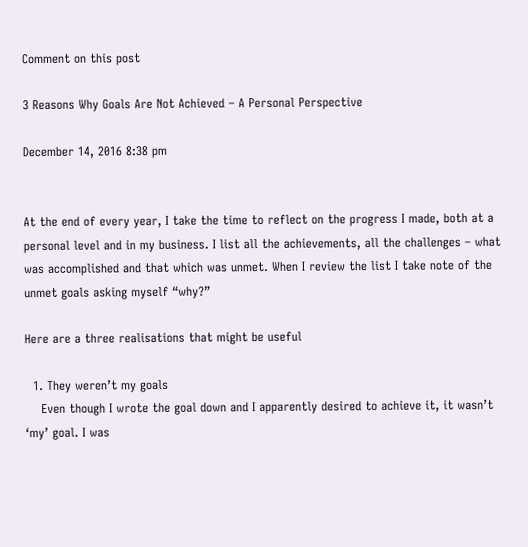Comment on this post

3 Reasons Why Goals Are Not Achieved – A Personal Perspective

December 14, 2016 8:38 pm


At the end of every year, I take the time to reflect on the progress I made, both at a personal level and in my business. I list all the achievements, all the challenges – what was accomplished and that which was unmet. When I review the list I take note of the unmet goals asking myself “why?”

Here are a three realisations that might be useful

  1. They weren’t my goals
    Even though I wrote the goal down and I apparently desired to achieve it, it wasn’t ‘my’ goal. I was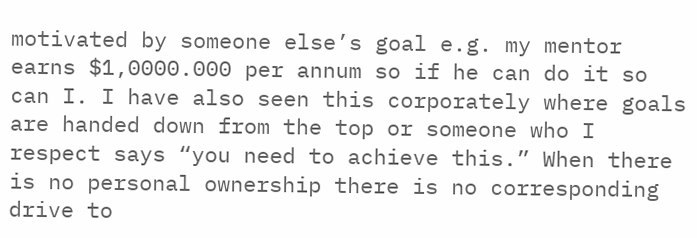motivated by someone else’s goal e.g. my mentor earns $1,0000.000 per annum so if he can do it so can I. I have also seen this corporately where goals are handed down from the top or someone who I respect says “you need to achieve this.” When there is no personal ownership there is no corresponding drive to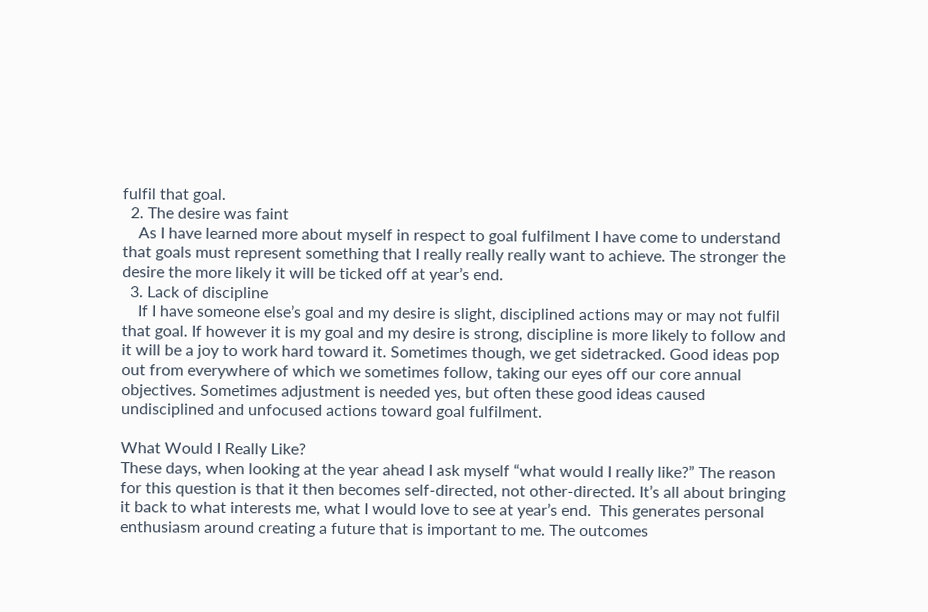fulfil that goal.
  2. The desire was faint
    As I have learned more about myself in respect to goal fulfilment I have come to understand that goals must represent something that I really really really want to achieve. The stronger the desire the more likely it will be ticked off at year’s end.
  3. Lack of discipline
    If I have someone else’s goal and my desire is slight, disciplined actions may or may not fulfil that goal. If however it is my goal and my desire is strong, discipline is more likely to follow and it will be a joy to work hard toward it. Sometimes though, we get sidetracked. Good ideas pop out from everywhere of which we sometimes follow, taking our eyes off our core annual objectives. Sometimes adjustment is needed yes, but often these good ideas caused undisciplined and unfocused actions toward goal fulfilment.

What Would I Really Like?
These days, when looking at the year ahead I ask myself “what would I really like?” The reason for this question is that it then becomes self-directed, not other-directed. It’s all about bringing it back to what interests me, what I would love to see at year’s end.  This generates personal enthusiasm around creating a future that is important to me. The outcomes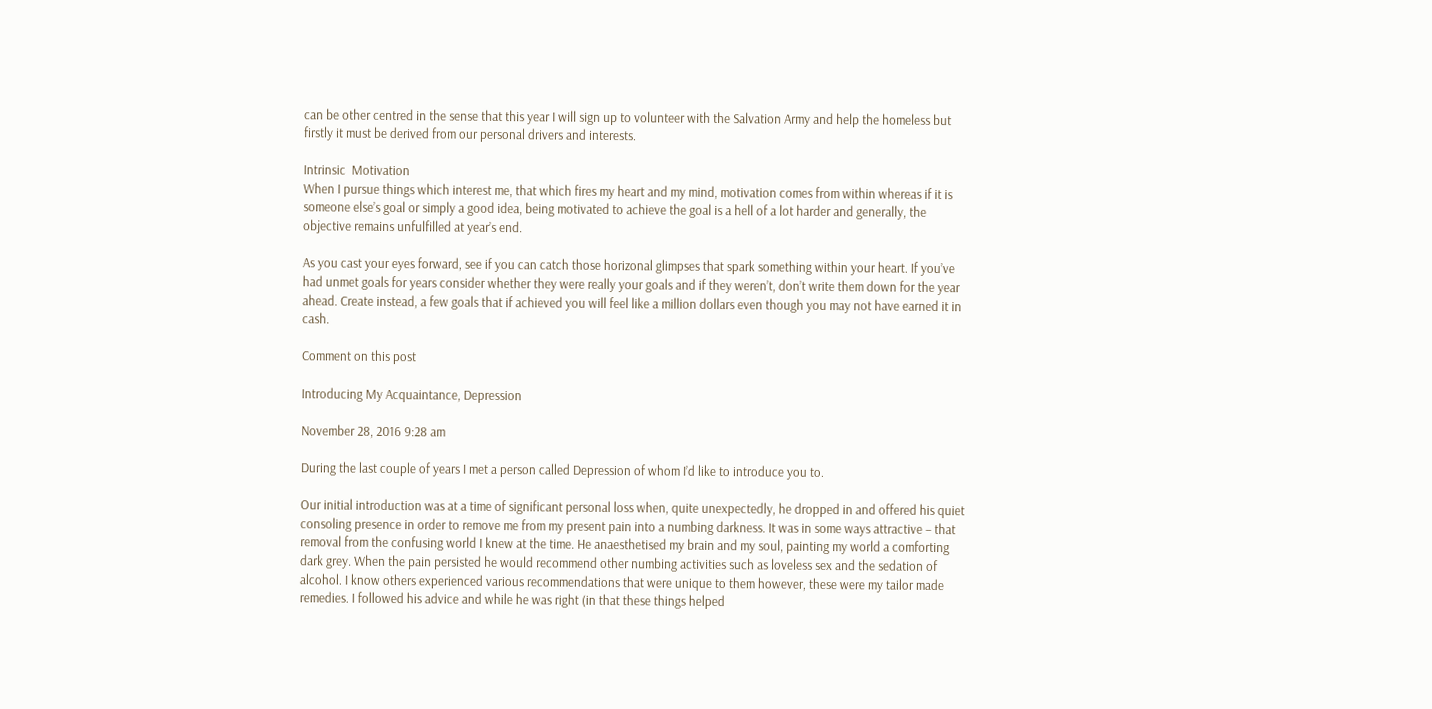can be other centred in the sense that this year I will sign up to volunteer with the Salvation Army and help the homeless but firstly it must be derived from our personal drivers and interests.

Intrinsic  Motivation
When I pursue things which interest me, that which fires my heart and my mind, motivation comes from within whereas if it is someone else’s goal or simply a good idea, being motivated to achieve the goal is a hell of a lot harder and generally, the objective remains unfulfilled at year’s end.

As you cast your eyes forward, see if you can catch those horizonal glimpses that spark something within your heart. If you’ve had unmet goals for years consider whether they were really your goals and if they weren’t, don’t write them down for the year ahead. Create instead, a few goals that if achieved you will feel like a million dollars even though you may not have earned it in cash.

Comment on this post

Introducing My Acquaintance, Depression

November 28, 2016 9:28 am

During the last couple of years I met a person called Depression of whom I’d like to introduce you to.

Our initial introduction was at a time of significant personal loss when, quite unexpectedly, he dropped in and offered his quiet consoling presence in order to remove me from my present pain into a numbing darkness. It was in some ways attractive – that removal from the confusing world I knew at the time. He anaesthetised my brain and my soul, painting my world a comforting dark grey. When the pain persisted he would recommend other numbing activities such as loveless sex and the sedation of alcohol. I know others experienced various recommendations that were unique to them however, these were my tailor made remedies. I followed his advice and while he was right (in that these things helped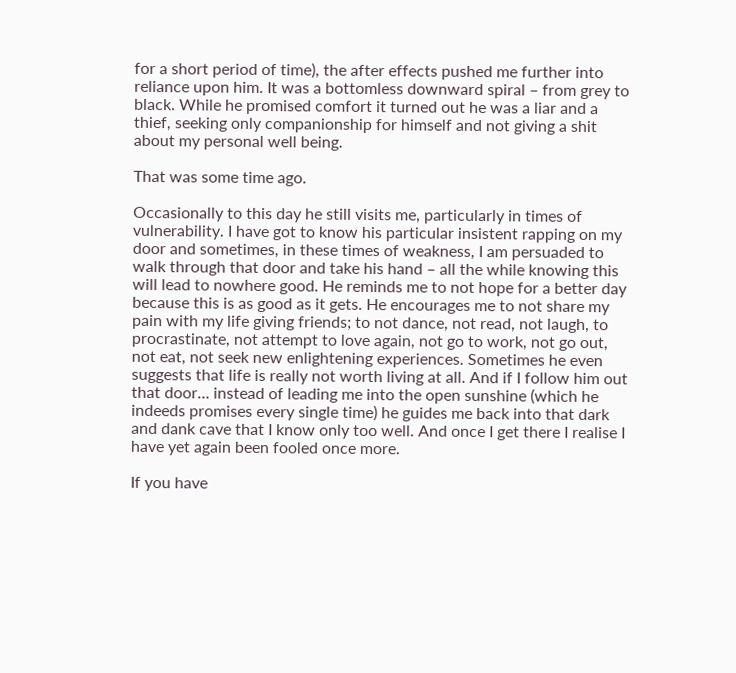for a short period of time), the after effects pushed me further into reliance upon him. It was a bottomless downward spiral – from grey to black. While he promised comfort it turned out he was a liar and a thief, seeking only companionship for himself and not giving a shit about my personal well being.

That was some time ago.

Occasionally to this day he still visits me, particularly in times of vulnerability. I have got to know his particular insistent rapping on my door and sometimes, in these times of weakness, I am persuaded to walk through that door and take his hand – all the while knowing this will lead to nowhere good. He reminds me to not hope for a better day because this is as good as it gets. He encourages me to not share my pain with my life giving friends; to not dance, not read, not laugh, to procrastinate, not attempt to love again, not go to work, not go out, not eat, not seek new enlightening experiences. Sometimes he even suggests that life is really not worth living at all. And if I follow him out that door… instead of leading me into the open sunshine (which he indeeds promises every single time) he guides me back into that dark and dank cave that I know only too well. And once I get there I realise I have yet again been fooled once more.

If you have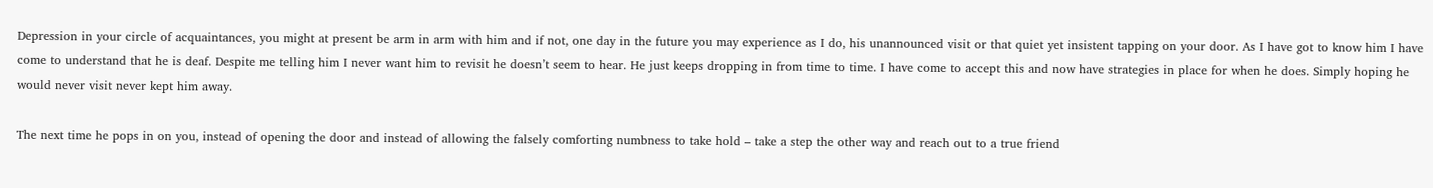Depression in your circle of acquaintances, you might at present be arm in arm with him and if not, one day in the future you may experience as I do, his unannounced visit or that quiet yet insistent tapping on your door. As I have got to know him I have come to understand that he is deaf. Despite me telling him I never want him to revisit he doesn’t seem to hear. He just keeps dropping in from time to time. I have come to accept this and now have strategies in place for when he does. Simply hoping he would never visit never kept him away.

The next time he pops in on you, instead of opening the door and instead of allowing the falsely comforting numbness to take hold – take a step the other way and reach out to a true friend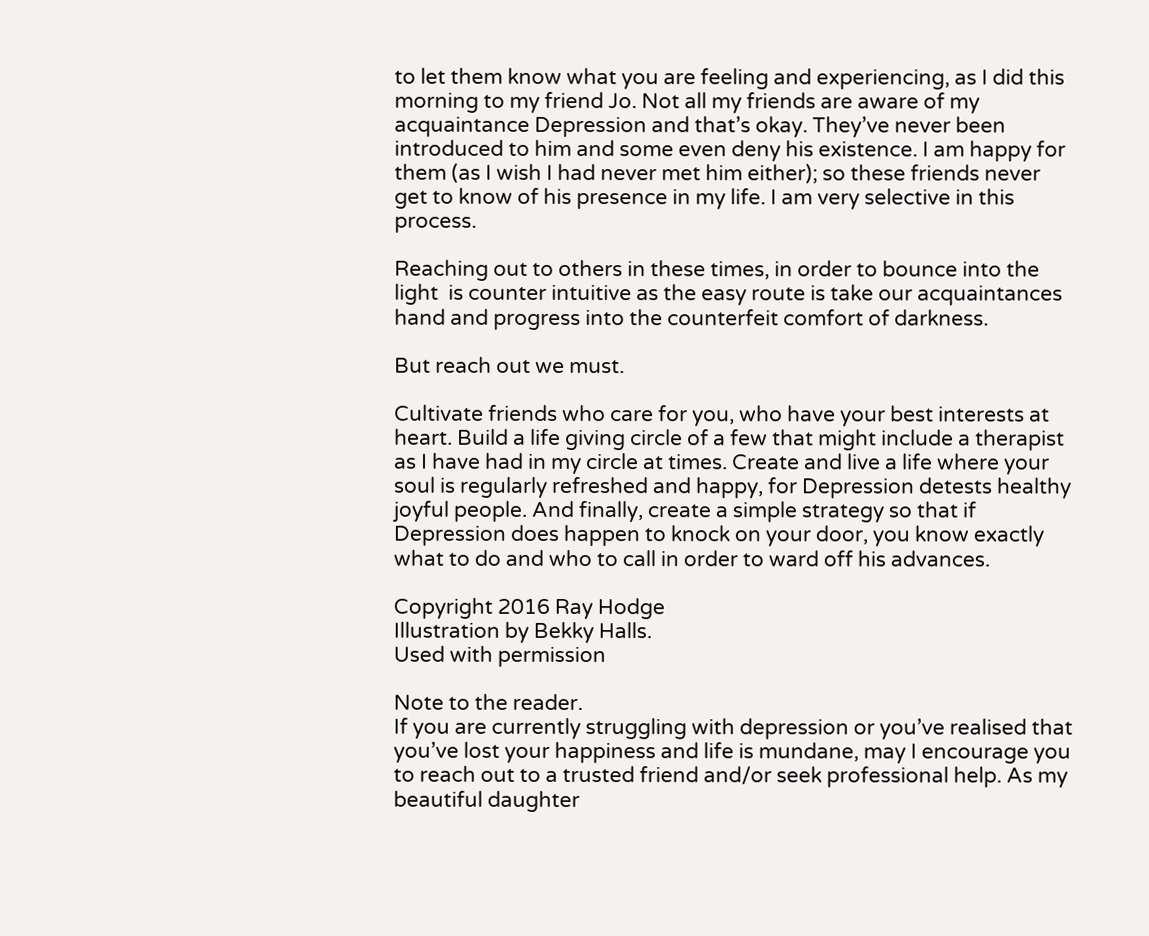to let them know what you are feeling and experiencing, as I did this morning to my friend Jo. Not all my friends are aware of my acquaintance Depression and that’s okay. They’ve never been introduced to him and some even deny his existence. I am happy for them (as I wish I had never met him either); so these friends never get to know of his presence in my life. I am very selective in this process.

Reaching out to others in these times, in order to bounce into the light  is counter intuitive as the easy route is take our acquaintances hand and progress into the counterfeit comfort of darkness.

But reach out we must.

Cultivate friends who care for you, who have your best interests at heart. Build a life giving circle of a few that might include a therapist as I have had in my circle at times. Create and live a life where your soul is regularly refreshed and happy, for Depression detests healthy joyful people. And finally, create a simple strategy so that if Depression does happen to knock on your door, you know exactly what to do and who to call in order to ward off his advances.

Copyright 2016 Ray Hodge
Illustration by Bekky Halls.
Used with permission

Note to the reader.
If you are currently struggling with depression or you’ve realised that you’ve lost your happiness and life is mundane, may I encourage you to reach out to a trusted friend and/or seek professional help. As my beautiful daughter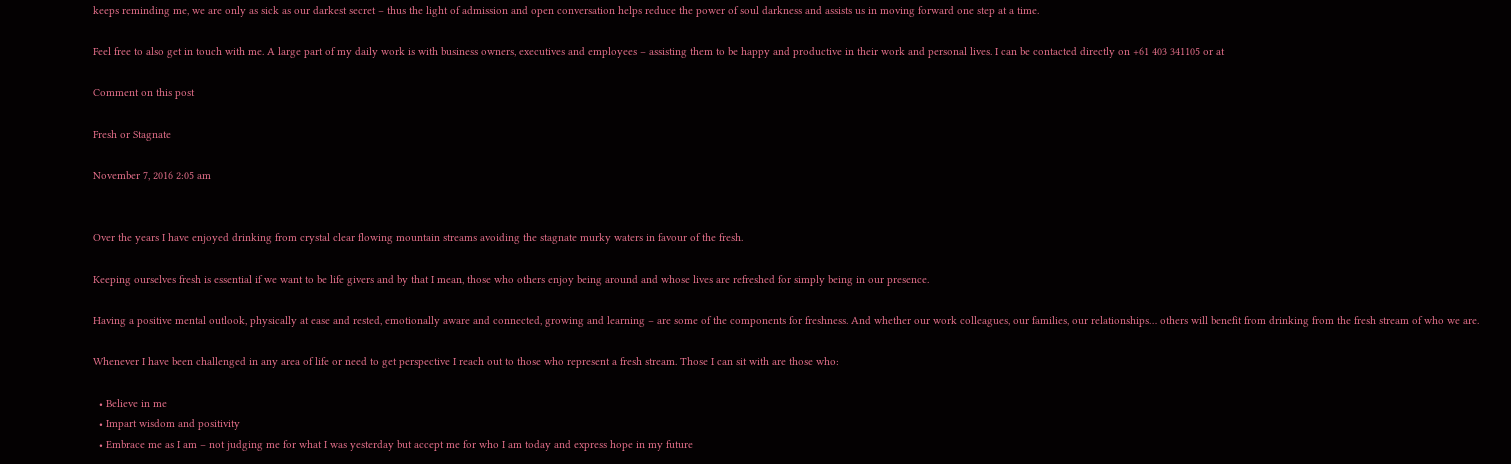keeps reminding me, we are only as sick as our darkest secret – thus the light of admission and open conversation helps reduce the power of soul darkness and assists us in moving forward one step at a time.

Feel free to also get in touch with me. A large part of my daily work is with business owners, executives and employees – assisting them to be happy and productive in their work and personal lives. I can be contacted directly on +61 403 341105 or at

Comment on this post

Fresh or Stagnate

November 7, 2016 2:05 am


Over the years I have enjoyed drinking from crystal clear flowing mountain streams avoiding the stagnate murky waters in favour of the fresh.

Keeping ourselves fresh is essential if we want to be life givers and by that I mean, those who others enjoy being around and whose lives are refreshed for simply being in our presence.

Having a positive mental outlook, physically at ease and rested, emotionally aware and connected, growing and learning – are some of the components for freshness. And whether our work colleagues, our families, our relationships… others will benefit from drinking from the fresh stream of who we are.

Whenever I have been challenged in any area of life or need to get perspective I reach out to those who represent a fresh stream. Those I can sit with are those who:

  • Believe in me
  • Impart wisdom and positivity
  • Embrace me as I am – not judging me for what I was yesterday but accept me for who I am today and express hope in my future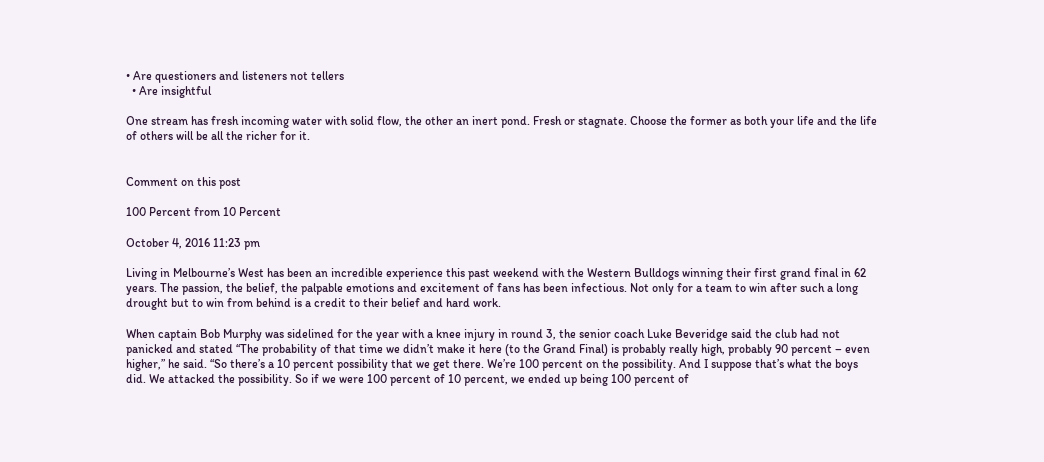• Are questioners and listeners not tellers
  • Are insightful

One stream has fresh incoming water with solid flow, the other an inert pond. Fresh or stagnate. Choose the former as both your life and the life of others will be all the richer for it.


Comment on this post

100 Percent from 10 Percent

October 4, 2016 11:23 pm

Living in Melbourne’s West has been an incredible experience this past weekend with the Western Bulldogs winning their first grand final in 62 years. The passion, the belief, the palpable emotions and excitement of fans has been infectious. Not only for a team to win after such a long drought but to win from behind is a credit to their belief and hard work.

When captain Bob Murphy was sidelined for the year with a knee injury in round 3, the senior coach Luke Beveridge said the club had not panicked and stated “The probability of that time we didn’t make it here (to the Grand Final) is probably really high, probably 90 percent – even higher,” he said. “So there’s a 10 percent possibility that we get there. We’re 100 percent on the possibility. And I suppose that’s what the boys did. We attacked the possibility. So if we were 100 percent of 10 percent, we ended up being 100 percent of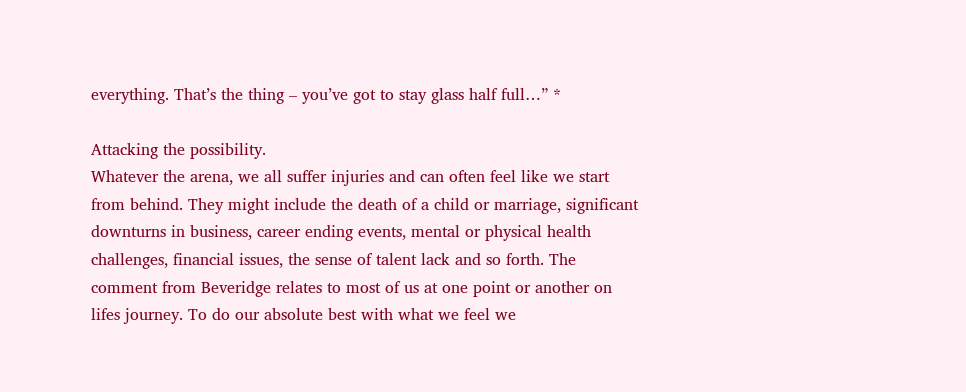everything. That’s the thing – you’ve got to stay glass half full…” *

Attacking the possibility.
Whatever the arena, we all suffer injuries and can often feel like we start from behind. They might include the death of a child or marriage, significant downturns in business, career ending events, mental or physical health challenges, financial issues, the sense of talent lack and so forth. The comment from Beveridge relates to most of us at one point or another on lifes journey. To do our absolute best with what we feel we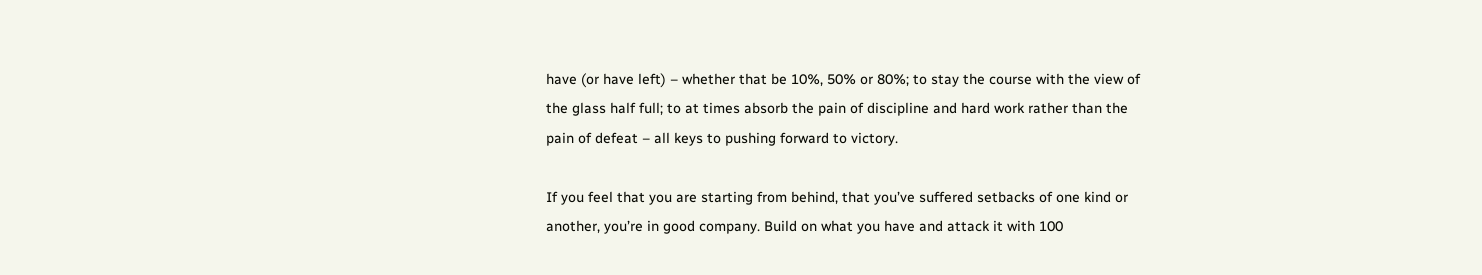have (or have left) – whether that be 10%, 50% or 80%; to stay the course with the view of the glass half full; to at times absorb the pain of discipline and hard work rather than the pain of defeat – all keys to pushing forward to victory.

If you feel that you are starting from behind, that you’ve suffered setbacks of one kind or another, you’re in good company. Build on what you have and attack it with 100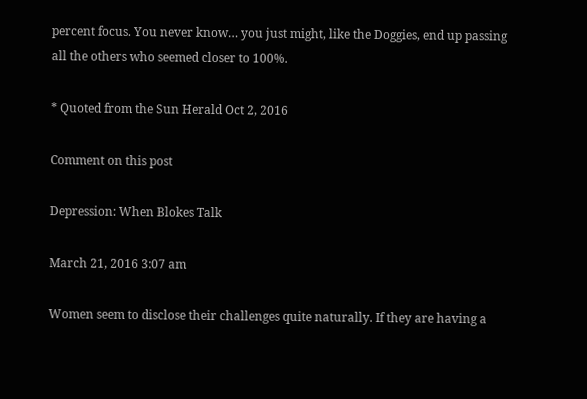percent focus. You never know… you just might, like the Doggies, end up passing all the others who seemed closer to 100%.

* Quoted from the Sun Herald Oct 2, 2016

Comment on this post

Depression: When Blokes Talk

March 21, 2016 3:07 am

Women seem to disclose their challenges quite naturally. If they are having a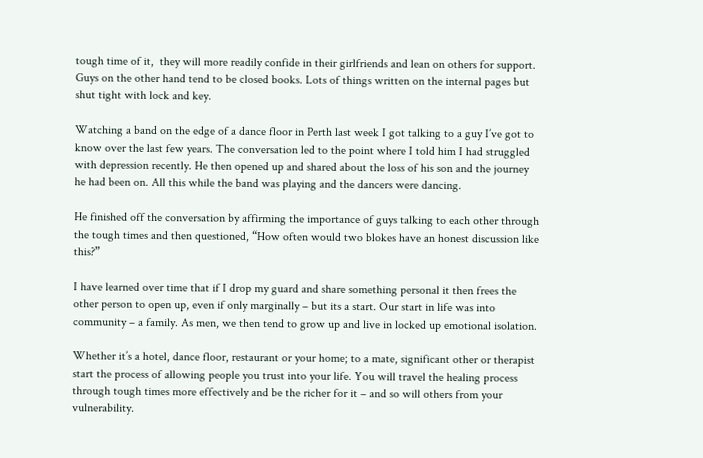tough time of it,  they will more readily confide in their girlfriends and lean on others for support. Guys on the other hand tend to be closed books. Lots of things written on the internal pages but shut tight with lock and key.

Watching a band on the edge of a dance floor in Perth last week I got talking to a guy I’ve got to know over the last few years. The conversation led to the point where I told him I had struggled with depression recently. He then opened up and shared about the loss of his son and the journey he had been on. All this while the band was playing and the dancers were dancing.

He finished off the conversation by affirming the importance of guys talking to each other through the tough times and then questioned, “How often would two blokes have an honest discussion like this?”

I have learned over time that if I drop my guard and share something personal it then frees the other person to open up, even if only marginally – but its a start. Our start in life was into community – a family. As men, we then tend to grow up and live in locked up emotional isolation.

Whether it’s a hotel, dance floor, restaurant or your home; to a mate, significant other or therapist start the process of allowing people you trust into your life. You will travel the healing process through tough times more effectively and be the richer for it – and so will others from your vulnerability.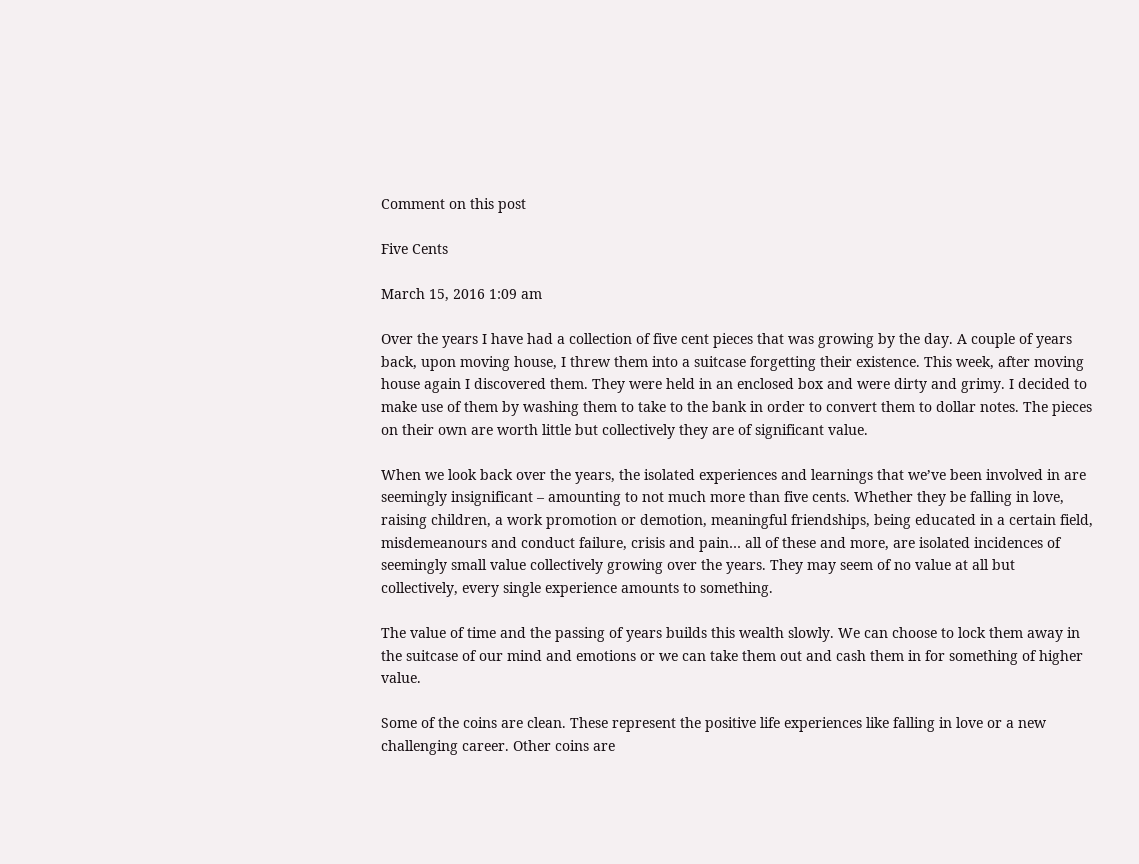Comment on this post

Five Cents

March 15, 2016 1:09 am

Over the years I have had a collection of five cent pieces that was growing by the day. A couple of years back, upon moving house, I threw them into a suitcase forgetting their existence. This week, after moving house again I discovered them. They were held in an enclosed box and were dirty and grimy. I decided to make use of them by washing them to take to the bank in order to convert them to dollar notes. The pieces on their own are worth little but collectively they are of significant value.

When we look back over the years, the isolated experiences and learnings that we’ve been involved in are seemingly insignificant – amounting to not much more than five cents. Whether they be falling in love, raising children, a work promotion or demotion, meaningful friendships, being educated in a certain field, misdemeanours and conduct failure, crisis and pain… all of these and more, are isolated incidences of seemingly small value collectively growing over the years. They may seem of no value at all but collectively, every single experience amounts to something.

The value of time and the passing of years builds this wealth slowly. We can choose to lock them away in the suitcase of our mind and emotions or we can take them out and cash them in for something of higher value.

Some of the coins are clean. These represent the positive life experiences like falling in love or a new challenging career. Other coins are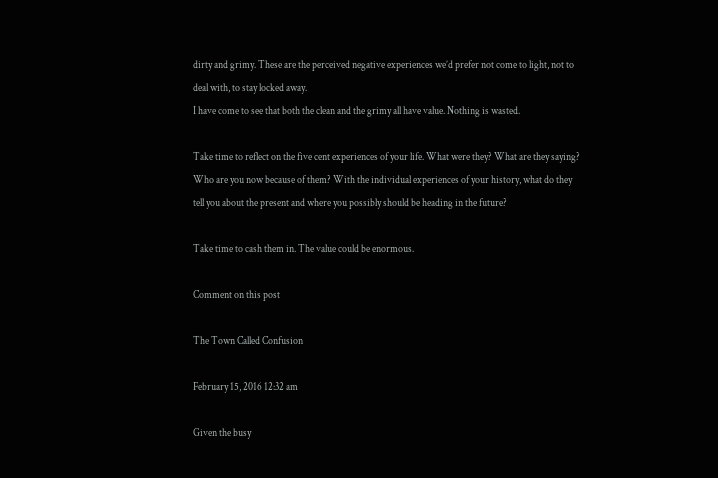dirty and grimy. These are the perceived negative experiences we’d prefer not come to light, not to deal with, to stay locked away.
I have come to see that both the clean and the grimy all have value. Nothing is wasted.

Take time to reflect on the five cent experiences of your life. What were they? What are they saying? Who are you now because of them? With the individual experiences of your history, what do they tell you about the present and where you possibly should be heading in the future?

Take time to cash them in. The value could be enormous.

Comment on this post

The Town Called Confusion

February 15, 2016 12:32 am

Given the busy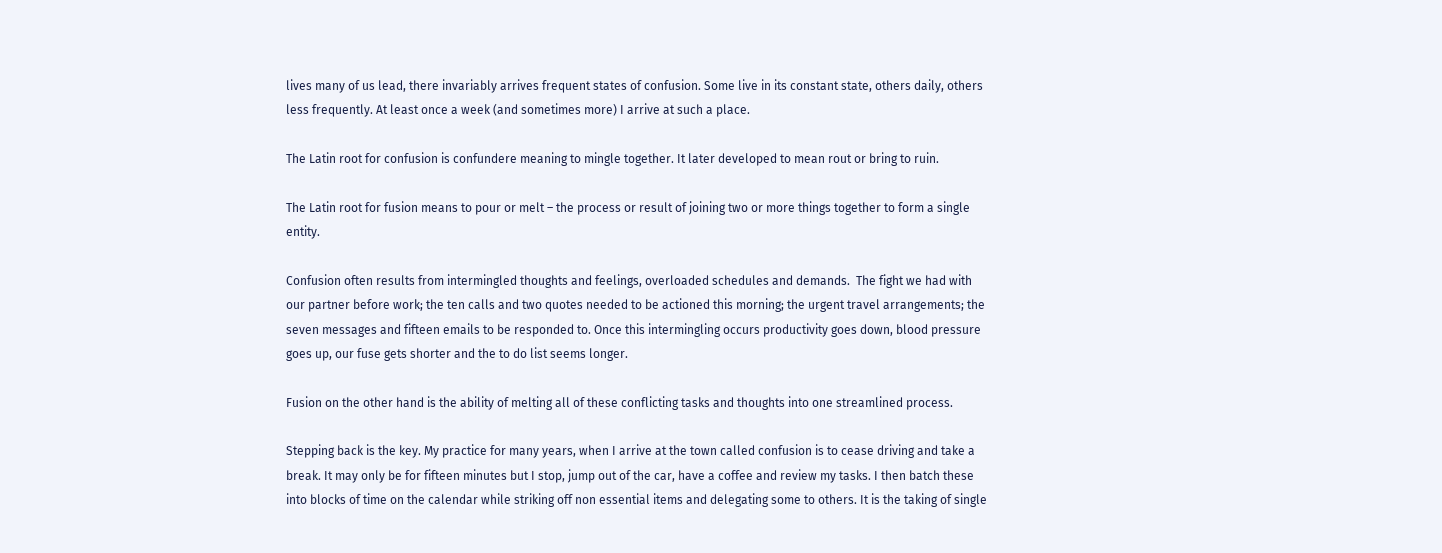lives many of us lead, there invariably arrives frequent states of confusion. Some live in its constant state, others daily, others less frequently. At least once a week (and sometimes more) I arrive at such a place.

The Latin root for confusion is confundere meaning to mingle together. It later developed to mean rout or bring to ruin.

The Latin root for fusion means to pour or melt – the process or result of joining two or more things together to form a single entity.

Confusion often results from intermingled thoughts and feelings, overloaded schedules and demands.  The fight we had with our partner before work; the ten calls and two quotes needed to be actioned this morning; the urgent travel arrangements; the seven messages and fifteen emails to be responded to. Once this intermingling occurs productivity goes down, blood pressure goes up, our fuse gets shorter and the to do list seems longer.

Fusion on the other hand is the ability of melting all of these conflicting tasks and thoughts into one streamlined process.

Stepping back is the key. My practice for many years, when I arrive at the town called confusion is to cease driving and take a break. It may only be for fifteen minutes but I stop, jump out of the car, have a coffee and review my tasks. I then batch these into blocks of time on the calendar while striking off non essential items and delegating some to others. It is the taking of single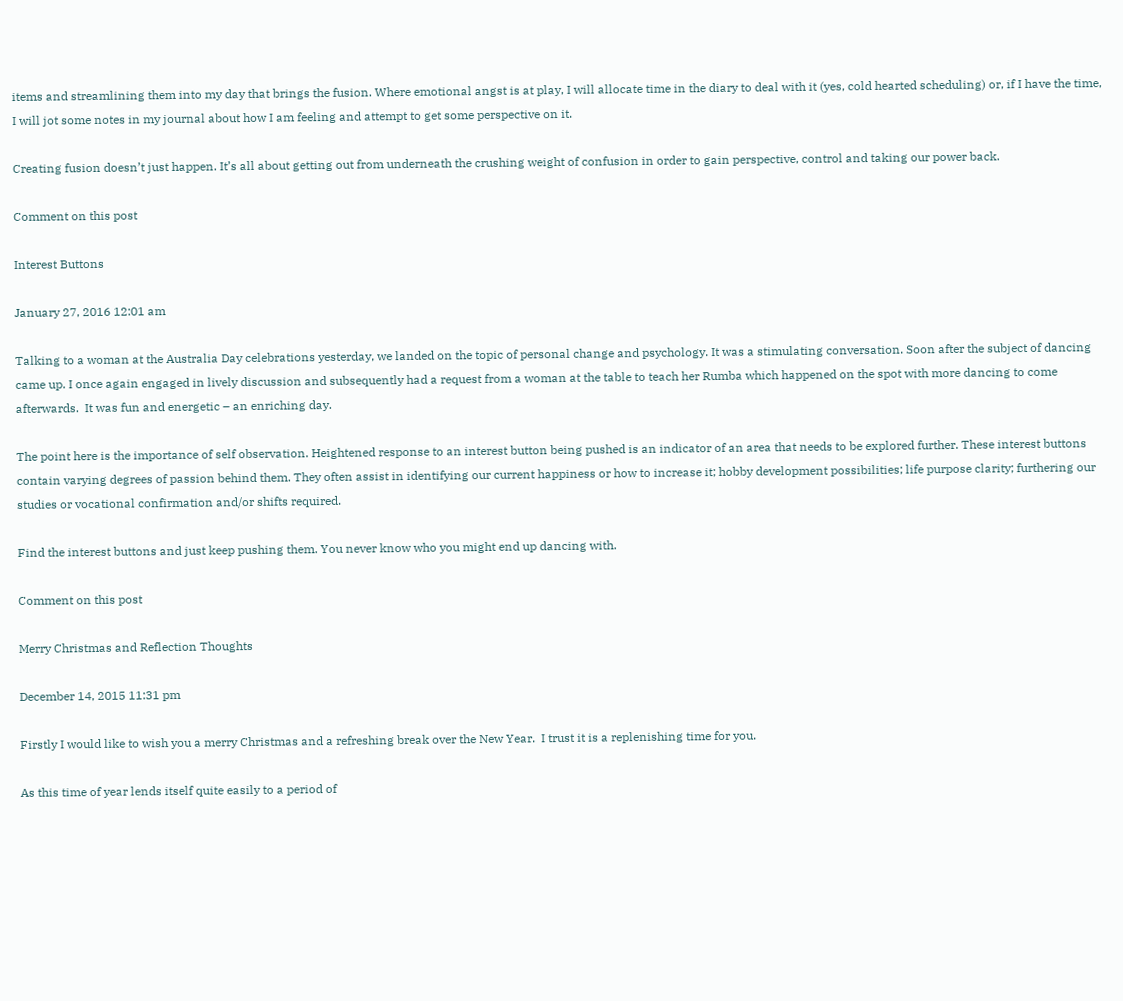items and streamlining them into my day that brings the fusion. Where emotional angst is at play, I will allocate time in the diary to deal with it (yes, cold hearted scheduling) or, if I have the time, I will jot some notes in my journal about how I am feeling and attempt to get some perspective on it.

Creating fusion doesn’t just happen. It’s all about getting out from underneath the crushing weight of confusion in order to gain perspective, control and taking our power back.

Comment on this post

Interest Buttons

January 27, 2016 12:01 am

Talking to a woman at the Australia Day celebrations yesterday, we landed on the topic of personal change and psychology. It was a stimulating conversation. Soon after the subject of dancing came up. I once again engaged in lively discussion and subsequently had a request from a woman at the table to teach her Rumba which happened on the spot with more dancing to come afterwards.  It was fun and energetic – an enriching day.

The point here is the importance of self observation. Heightened response to an interest button being pushed is an indicator of an area that needs to be explored further. These interest buttons contain varying degrees of passion behind them. They often assist in identifying our current happiness or how to increase it; hobby development possibilities; life purpose clarity; furthering our studies or vocational confirmation and/or shifts required.

Find the interest buttons and just keep pushing them. You never know who you might end up dancing with.

Comment on this post

Merry Christmas and Reflection Thoughts

December 14, 2015 11:31 pm

Firstly I would like to wish you a merry Christmas and a refreshing break over the New Year.  I trust it is a replenishing time for you.

As this time of year lends itself quite easily to a period of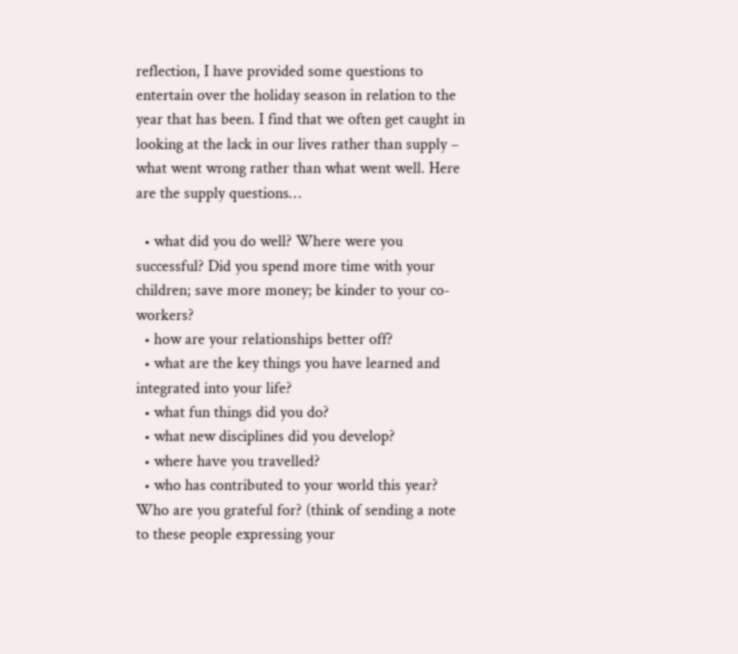reflection, I have provided some questions to entertain over the holiday season in relation to the year that has been. I find that we often get caught in looking at the lack in our lives rather than supply – what went wrong rather than what went well. Here are the supply questions…

  • what did you do well? Where were you successful? Did you spend more time with your children; save more money; be kinder to your co-workers?
  • how are your relationships better off?
  • what are the key things you have learned and integrated into your life?
  • what fun things did you do?
  • what new disciplines did you develop?
  • where have you travelled?
  • who has contributed to your world this year? Who are you grateful for? (think of sending a note to these people expressing your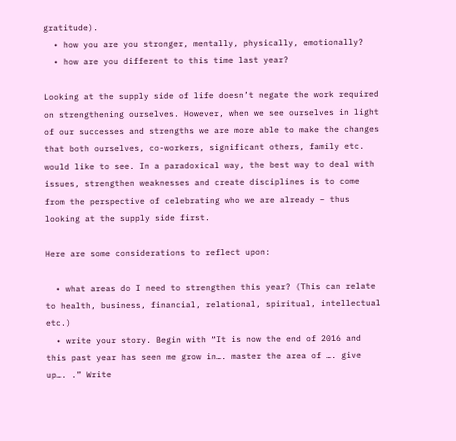gratitude).
  • how you are you stronger, mentally, physically, emotionally?
  • how are you different to this time last year?

Looking at the supply side of life doesn’t negate the work required on strengthening ourselves. However, when we see ourselves in light of our successes and strengths we are more able to make the changes that both ourselves, co-workers, significant others, family etc. would like to see. In a paradoxical way, the best way to deal with issues, strengthen weaknesses and create disciplines is to come from the perspective of celebrating who we are already – thus looking at the supply side first.

Here are some considerations to reflect upon:

  • what areas do I need to strengthen this year? (This can relate to health, business, financial, relational, spiritual, intellectual etc.)
  • write your story. Begin with “It is now the end of 2016 and this past year has seen me grow in…. master the area of …. give up…. .” Write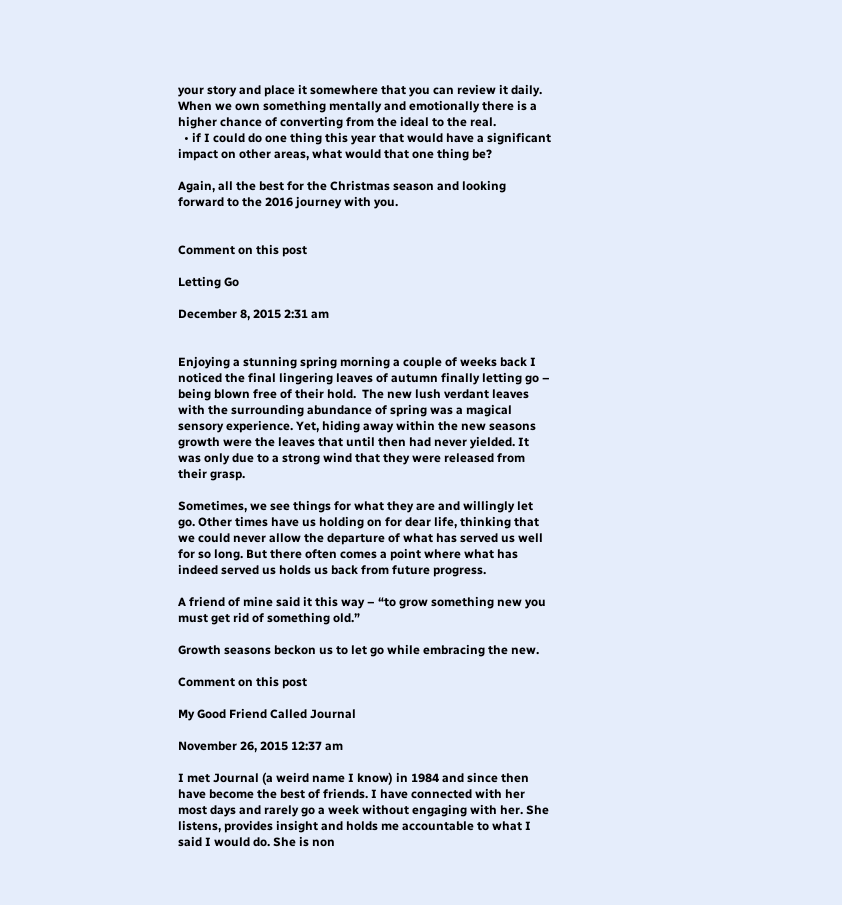your story and place it somewhere that you can review it daily. When we own something mentally and emotionally there is a higher chance of converting from the ideal to the real.
  • if I could do one thing this year that would have a significant impact on other areas, what would that one thing be?

Again, all the best for the Christmas season and looking forward to the 2016 journey with you.


Comment on this post

Letting Go

December 8, 2015 2:31 am


Enjoying a stunning spring morning a couple of weeks back I noticed the final lingering leaves of autumn finally letting go – being blown free of their hold.  The new lush verdant leaves with the surrounding abundance of spring was a magical sensory experience. Yet, hiding away within the new seasons growth were the leaves that until then had never yielded. It was only due to a strong wind that they were released from their grasp.

Sometimes, we see things for what they are and willingly let go. Other times have us holding on for dear life, thinking that we could never allow the departure of what has served us well for so long. But there often comes a point where what has indeed served us holds us back from future progress.

A friend of mine said it this way – “to grow something new you must get rid of something old.”

Growth seasons beckon us to let go while embracing the new.

Comment on this post

My Good Friend Called Journal

November 26, 2015 12:37 am

I met Journal (a weird name I know) in 1984 and since then have become the best of friends. I have connected with her most days and rarely go a week without engaging with her. She listens, provides insight and holds me accountable to what I said I would do. She is non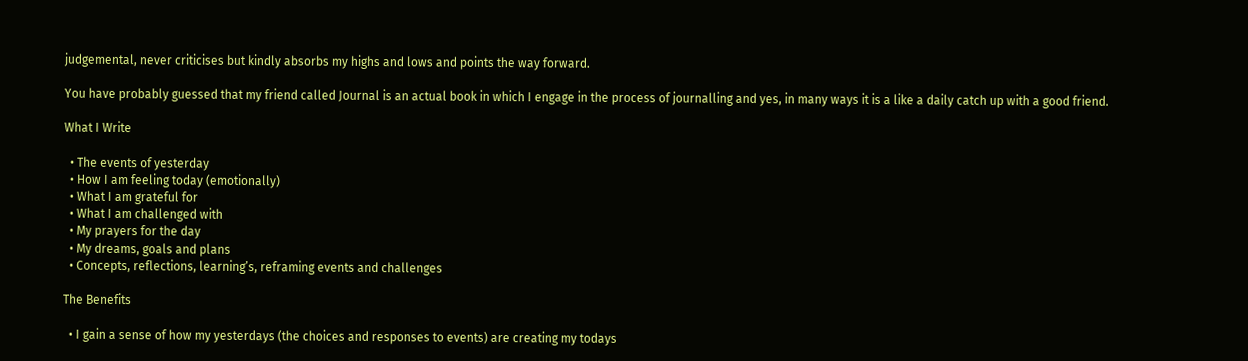judgemental, never criticises but kindly absorbs my highs and lows and points the way forward.

You have probably guessed that my friend called Journal is an actual book in which I engage in the process of journalling and yes, in many ways it is a like a daily catch up with a good friend.

What I Write

  • The events of yesterday
  • How I am feeling today (emotionally)
  • What I am grateful for
  • What I am challenged with
  • My prayers for the day
  • My dreams, goals and plans
  • Concepts, reflections, learning’s, reframing events and challenges

The Benefits

  • I gain a sense of how my yesterdays (the choices and responses to events) are creating my todays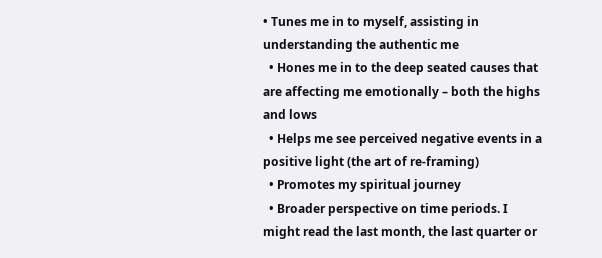• Tunes me in to myself, assisting in understanding the authentic me
  • Hones me in to the deep seated causes that are affecting me emotionally – both the highs and lows
  • Helps me see perceived negative events in a positive light (the art of re-framing)
  • Promotes my spiritual journey
  • Broader perspective on time periods. I might read the last month, the last quarter or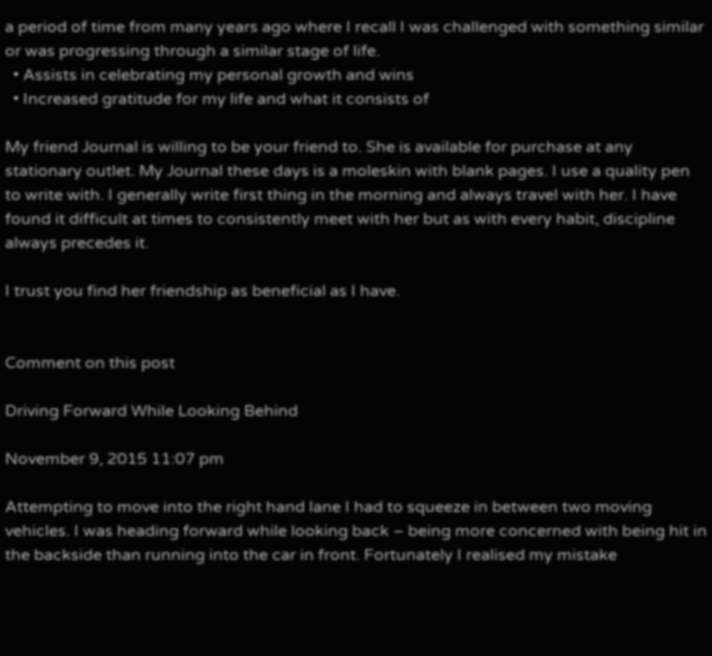a period of time from many years ago where I recall I was challenged with something similar or was progressing through a similar stage of life.
  • Assists in celebrating my personal growth and wins
  • Increased gratitude for my life and what it consists of

My friend Journal is willing to be your friend to. She is available for purchase at any stationary outlet. My Journal these days is a moleskin with blank pages. I use a quality pen to write with. I generally write first thing in the morning and always travel with her. I have found it difficult at times to consistently meet with her but as with every habit, discipline always precedes it.

I trust you find her friendship as beneficial as I have.


Comment on this post

Driving Forward While Looking Behind

November 9, 2015 11:07 pm

Attempting to move into the right hand lane I had to squeeze in between two moving vehicles. I was heading forward while looking back – being more concerned with being hit in the backside than running into the car in front. Fortunately I realised my mistake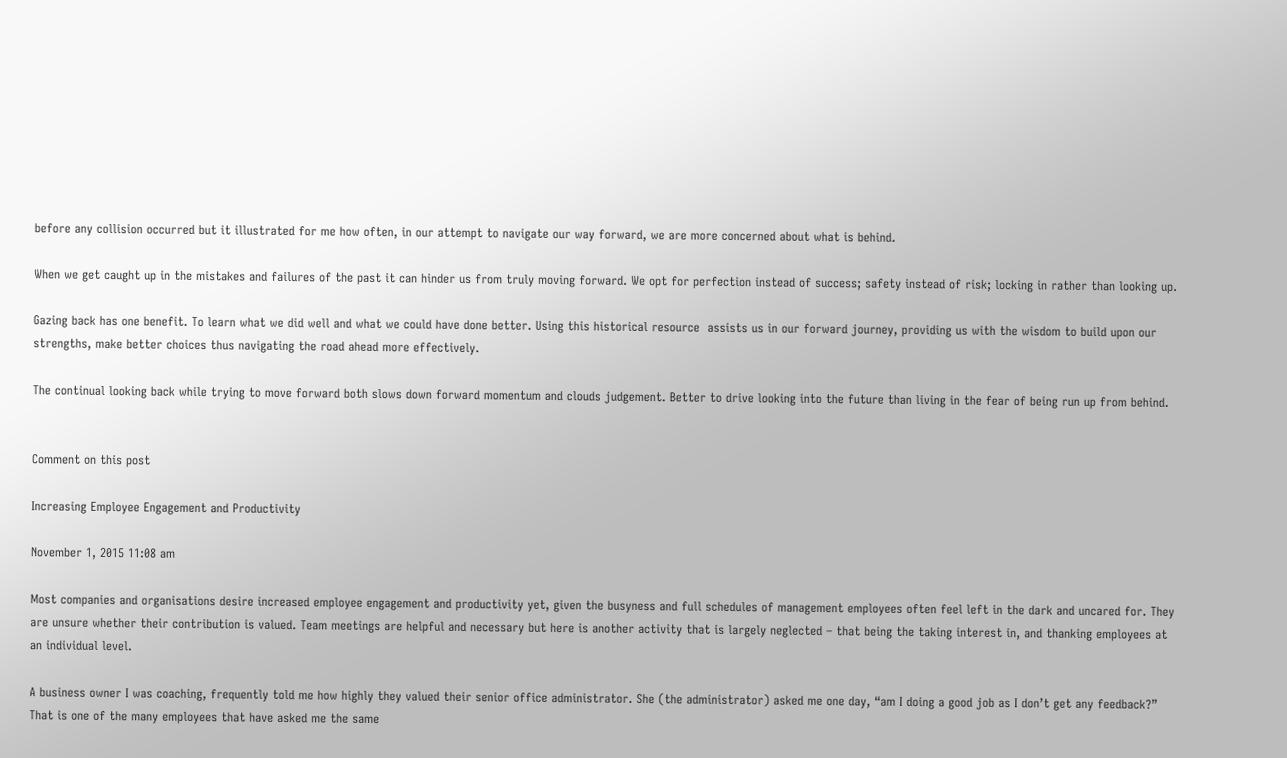before any collision occurred but it illustrated for me how often, in our attempt to navigate our way forward, we are more concerned about what is behind.

When we get caught up in the mistakes and failures of the past it can hinder us from truly moving forward. We opt for perfection instead of success; safety instead of risk; locking in rather than looking up.

Gazing back has one benefit. To learn what we did well and what we could have done better. Using this historical resource  assists us in our forward journey, providing us with the wisdom to build upon our strengths, make better choices thus navigating the road ahead more effectively.

The continual looking back while trying to move forward both slows down forward momentum and clouds judgement. Better to drive looking into the future than living in the fear of being run up from behind.


Comment on this post

Increasing Employee Engagement and Productivity

November 1, 2015 11:08 am

Most companies and organisations desire increased employee engagement and productivity yet, given the busyness and full schedules of management employees often feel left in the dark and uncared for. They are unsure whether their contribution is valued. Team meetings are helpful and necessary but here is another activity that is largely neglected – that being the taking interest in, and thanking employees at an individual level.

A business owner I was coaching, frequently told me how highly they valued their senior office administrator. She (the administrator) asked me one day, “am I doing a good job as I don’t get any feedback?” That is one of the many employees that have asked me the same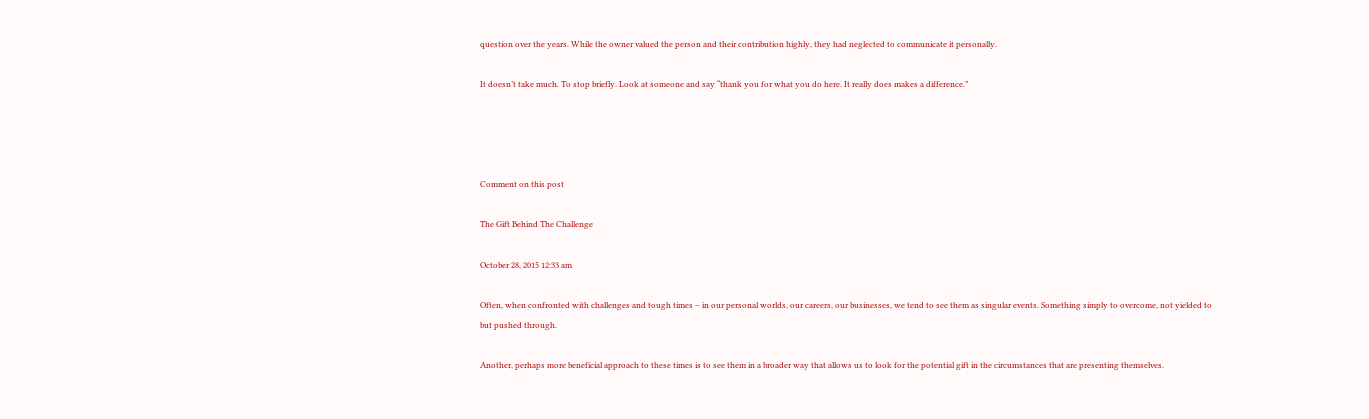question over the years. While the owner valued the person and their contribution highly, they had neglected to communicate it personally.

It doesn’t take much. To stop briefly. Look at someone and say “thank you for what you do here. It really does makes a difference.”




Comment on this post

The Gift Behind The Challenge

October 28, 2015 12:33 am

Often, when confronted with challenges and tough times – in our personal worlds, our careers, our businesses, we tend to see them as singular events. Something simply to overcome, not yielded to but pushed through.

Another, perhaps more beneficial approach to these times is to see them in a broader way that allows us to look for the potential gift in the circumstances that are presenting themselves.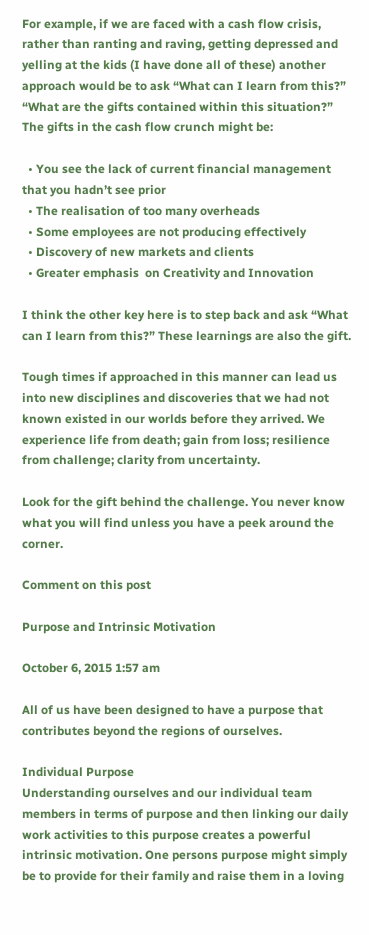For example, if we are faced with a cash flow crisis, rather than ranting and raving, getting depressed and yelling at the kids (I have done all of these) another approach would be to ask “What can I learn from this?” “What are the gifts contained within this situation?” The gifts in the cash flow crunch might be:

  • You see the lack of current financial management that you hadn’t see prior
  • The realisation of too many overheads
  • Some employees are not producing effectively
  • Discovery of new markets and clients
  • Greater emphasis  on Creativity and Innovation

I think the other key here is to step back and ask “What can I learn from this?” These learnings are also the gift.

Tough times if approached in this manner can lead us into new disciplines and discoveries that we had not known existed in our worlds before they arrived. We experience life from death; gain from loss; resilience from challenge; clarity from uncertainty.

Look for the gift behind the challenge. You never know what you will find unless you have a peek around the corner.

Comment on this post

Purpose and Intrinsic Motivation

October 6, 2015 1:57 am

All of us have been designed to have a purpose that contributes beyond the regions of ourselves.

Individual Purpose
Understanding ourselves and our individual team members in terms of purpose and then linking our daily work activities to this purpose creates a powerful intrinsic motivation. One persons purpose might simply be to provide for their family and raise them in a loving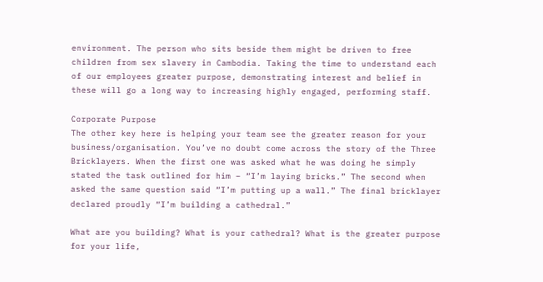environment. The person who sits beside them might be driven to free children from sex slavery in Cambodia. Taking the time to understand each of our employees greater purpose, demonstrating interest and belief in these will go a long way to increasing highly engaged, performing staff.

Corporate Purpose
The other key here is helping your team see the greater reason for your business/organisation. You’ve no doubt come across the story of the Three Bricklayers. When the first one was asked what he was doing he simply stated the task outlined for him – “I’m laying bricks.” The second when asked the same question said “I’m putting up a wall.” The final bricklayer declared proudly “I’m building a cathedral.”

What are you building? What is your cathedral? What is the greater purpose for your life,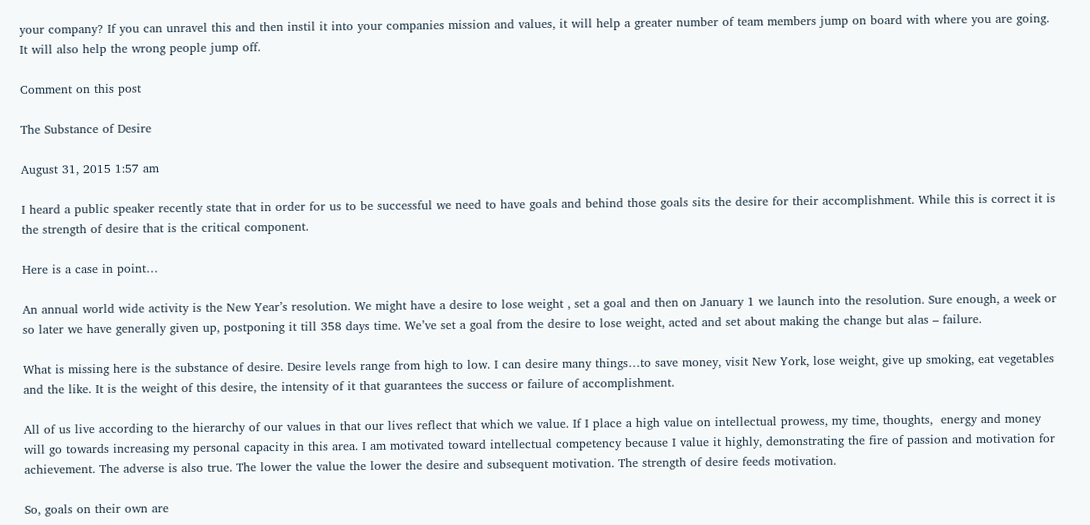your company? If you can unravel this and then instil it into your companies mission and values, it will help a greater number of team members jump on board with where you are going. It will also help the wrong people jump off.

Comment on this post

The Substance of Desire

August 31, 2015 1:57 am

I heard a public speaker recently state that in order for us to be successful we need to have goals and behind those goals sits the desire for their accomplishment. While this is correct it is the strength of desire that is the critical component.

Here is a case in point…

An annual world wide activity is the New Year’s resolution. We might have a desire to lose weight , set a goal and then on January 1 we launch into the resolution. Sure enough, a week or so later we have generally given up, postponing it till 358 days time. We’ve set a goal from the desire to lose weight, acted and set about making the change but alas – failure.

What is missing here is the substance of desire. Desire levels range from high to low. I can desire many things…to save money, visit New York, lose weight, give up smoking, eat vegetables and the like. It is the weight of this desire, the intensity of it that guarantees the success or failure of accomplishment.

All of us live according to the hierarchy of our values in that our lives reflect that which we value. If I place a high value on intellectual prowess, my time, thoughts,  energy and money will go towards increasing my personal capacity in this area. I am motivated toward intellectual competency because I value it highly, demonstrating the fire of passion and motivation for achievement. The adverse is also true. The lower the value the lower the desire and subsequent motivation. The strength of desire feeds motivation.

So, goals on their own are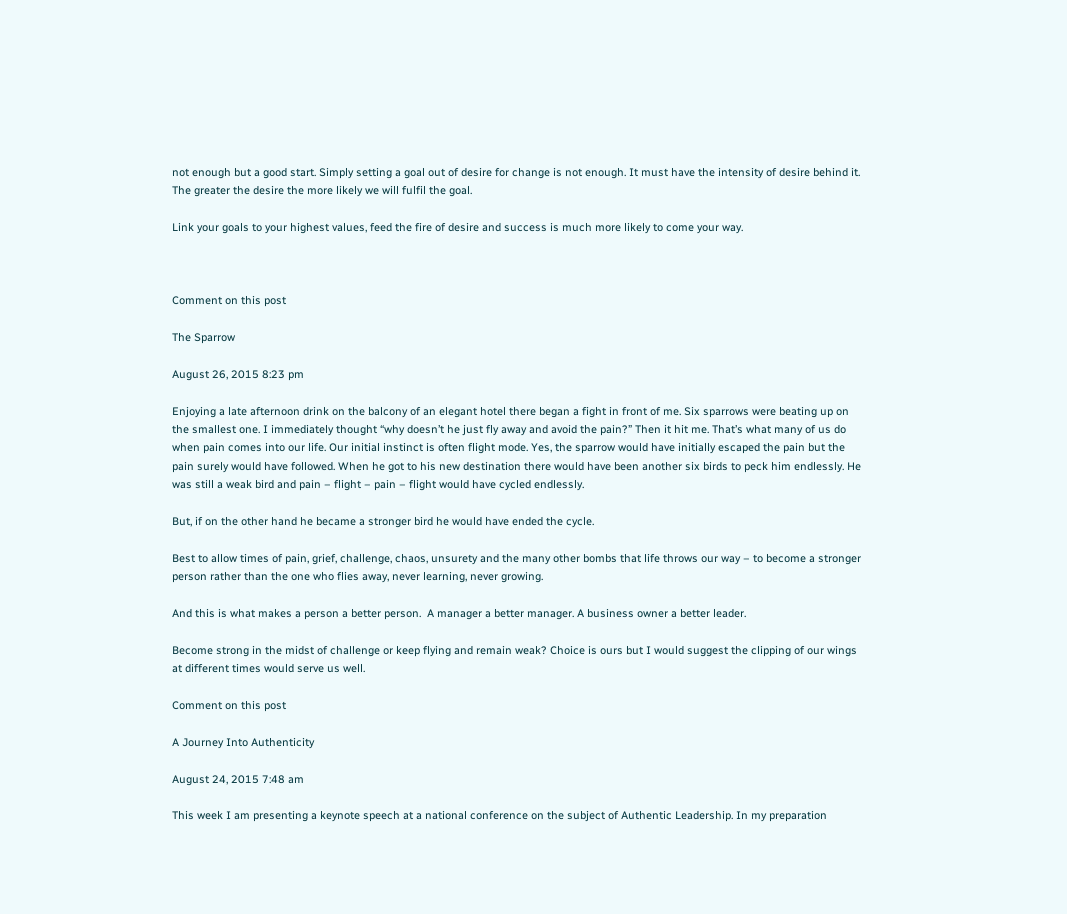not enough but a good start. Simply setting a goal out of desire for change is not enough. It must have the intensity of desire behind it. The greater the desire the more likely we will fulfil the goal.

Link your goals to your highest values, feed the fire of desire and success is much more likely to come your way.



Comment on this post

The Sparrow

August 26, 2015 8:23 pm

Enjoying a late afternoon drink on the balcony of an elegant hotel there began a fight in front of me. Six sparrows were beating up on the smallest one. I immediately thought “why doesn’t he just fly away and avoid the pain?” Then it hit me. That’s what many of us do when pain comes into our life. Our initial instinct is often flight mode. Yes, the sparrow would have initially escaped the pain but the pain surely would have followed. When he got to his new destination there would have been another six birds to peck him endlessly. He was still a weak bird and pain – flight – pain – flight would have cycled endlessly.

But, if on the other hand he became a stronger bird he would have ended the cycle.

Best to allow times of pain, grief, challenge, chaos, unsurety and the many other bombs that life throws our way – to become a stronger person rather than the one who flies away, never learning, never growing.

And this is what makes a person a better person.  A manager a better manager. A business owner a better leader.

Become strong in the midst of challenge or keep flying and remain weak? Choice is ours but I would suggest the clipping of our wings at different times would serve us well.

Comment on this post

A Journey Into Authenticity

August 24, 2015 7:48 am

This week I am presenting a keynote speech at a national conference on the subject of Authentic Leadership. In my preparation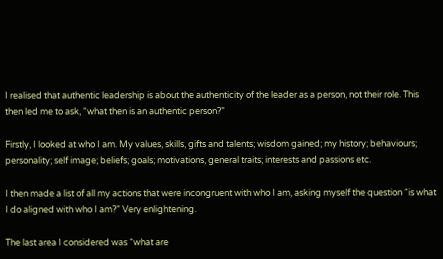I realised that authentic leadership is about the authenticity of the leader as a person, not their role. This then led me to ask, “what then is an authentic person?”

Firstly, I looked at who I am. My values, skills, gifts and talents; wisdom gained; my history; behaviours; personality; self image; beliefs; goals; motivations, general traits; interests and passions etc.

I then made a list of all my actions that were incongruent with who I am, asking myself the question “is what I do aligned with who I am?” Very enlightening.

The last area I considered was “what are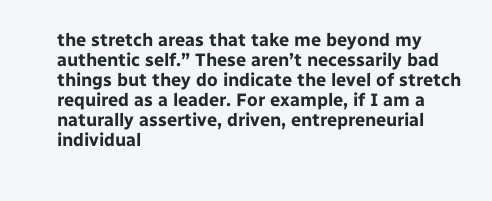the stretch areas that take me beyond my authentic self.” These aren’t necessarily bad things but they do indicate the level of stretch required as a leader. For example, if I am a naturally assertive, driven, entrepreneurial individual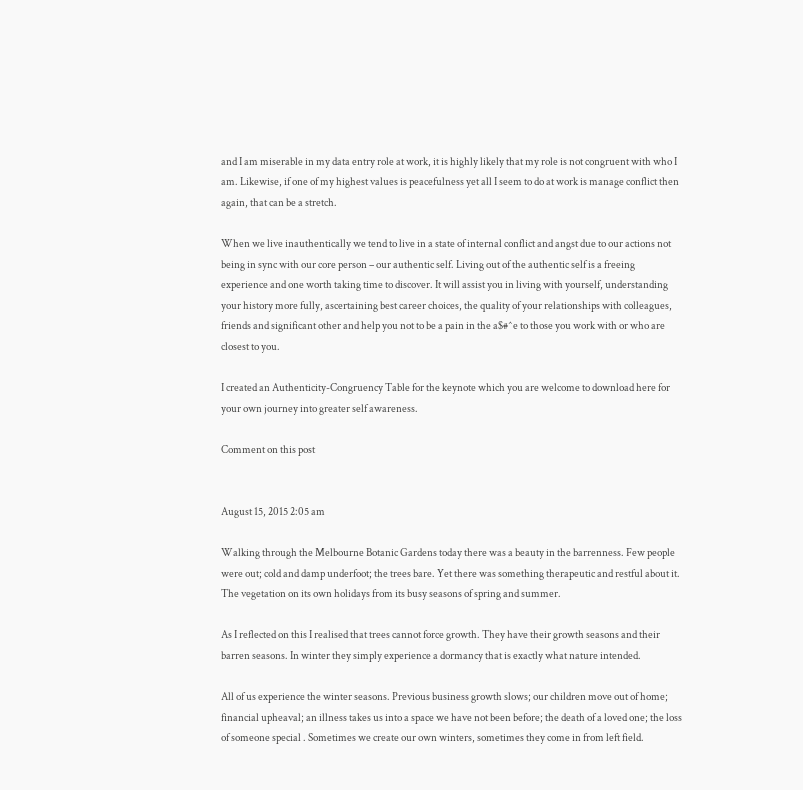and I am miserable in my data entry role at work, it is highly likely that my role is not congruent with who I am. Likewise, if one of my highest values is peacefulness yet all I seem to do at work is manage conflict then again, that can be a stretch.

When we live inauthentically we tend to live in a state of internal conflict and angst due to our actions not being in sync with our core person – our authentic self. Living out of the authentic self is a freeing experience and one worth taking time to discover. It will assist you in living with yourself, understanding your history more fully, ascertaining best career choices, the quality of your relationships with colleagues, friends and significant other and help you not to be a pain in the a$#^e to those you work with or who are closest to you.

I created an Authenticity-Congruency Table for the keynote which you are welcome to download here for your own journey into greater self awareness.

Comment on this post


August 15, 2015 2:05 am

Walking through the Melbourne Botanic Gardens today there was a beauty in the barrenness. Few people were out; cold and damp underfoot; the trees bare. Yet there was something therapeutic and restful about it. The vegetation on its own holidays from its busy seasons of spring and summer.

As I reflected on this I realised that trees cannot force growth. They have their growth seasons and their barren seasons. In winter they simply experience a dormancy that is exactly what nature intended.

All of us experience the winter seasons. Previous business growth slows; our children move out of home; financial upheaval; an illness takes us into a space we have not been before; the death of a loved one; the loss of someone special . Sometimes we create our own winters, sometimes they come in from left field.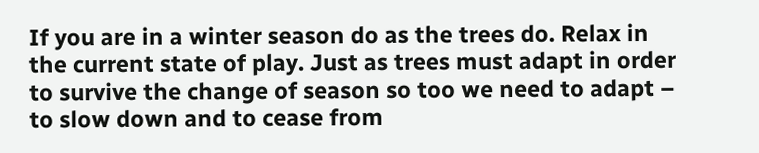If you are in a winter season do as the trees do. Relax in the current state of play. Just as trees must adapt in order to survive the change of season so too we need to adapt – to slow down and to cease from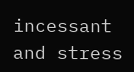incessant and stress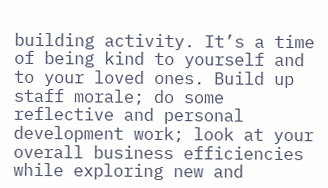building activity. It’s a time of being kind to yourself and to your loved ones. Build up staff morale; do some reflective and personal development work; look at your overall business efficiencies while exploring new and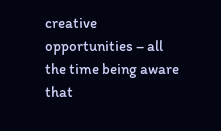creative opportunities – all the time being aware that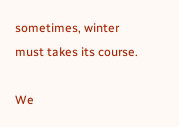sometimes, winter must takes its course.

We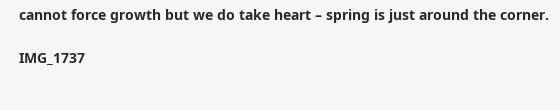cannot force growth but we do take heart – spring is just around the corner.

IMG_1737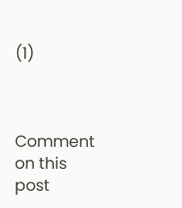(1)



Comment on this post